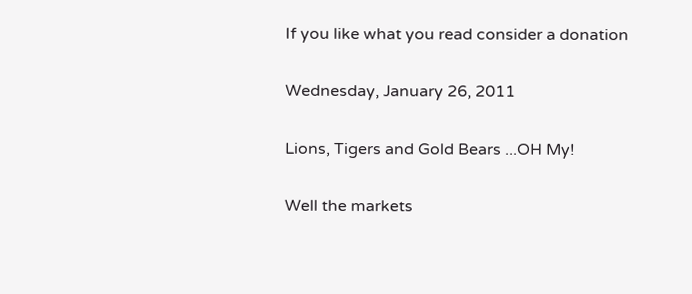If you like what you read consider a donation

Wednesday, January 26, 2011

Lions, Tigers and Gold Bears ...OH My!

Well the markets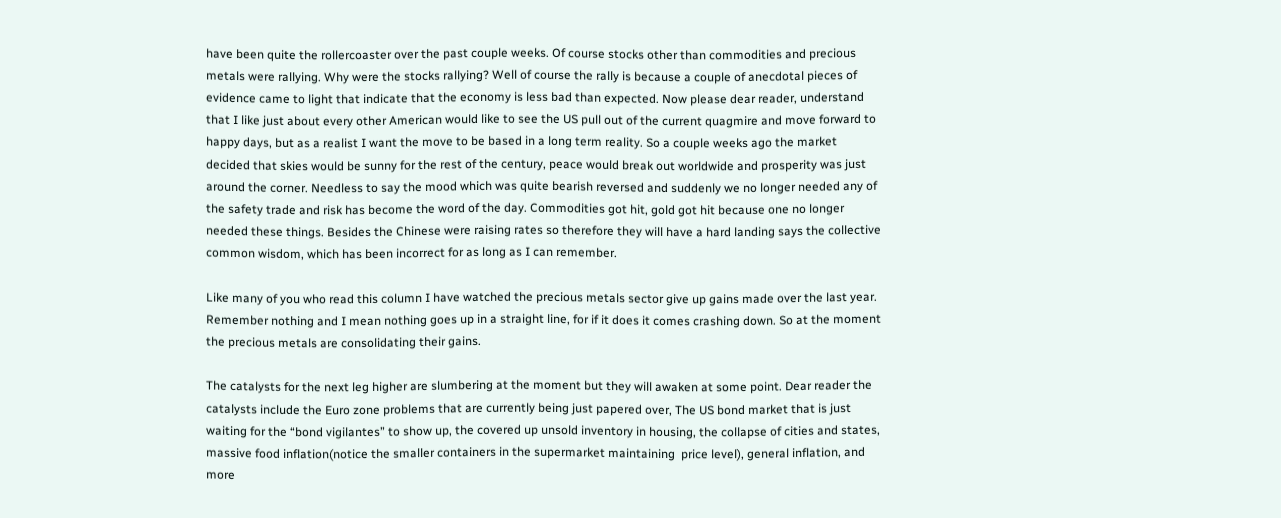have been quite the rollercoaster over the past couple weeks. Of course stocks other than commodities and precious metals were rallying. Why were the stocks rallying? Well of course the rally is because a couple of anecdotal pieces of evidence came to light that indicate that the economy is less bad than expected. Now please dear reader, understand that I like just about every other American would like to see the US pull out of the current quagmire and move forward to happy days, but as a realist I want the move to be based in a long term reality. So a couple weeks ago the market decided that skies would be sunny for the rest of the century, peace would break out worldwide and prosperity was just around the corner. Needless to say the mood which was quite bearish reversed and suddenly we no longer needed any of the safety trade and risk has become the word of the day. Commodities got hit, gold got hit because one no longer needed these things. Besides the Chinese were raising rates so therefore they will have a hard landing says the collective common wisdom, which has been incorrect for as long as I can remember.

Like many of you who read this column I have watched the precious metals sector give up gains made over the last year. Remember nothing and I mean nothing goes up in a straight line, for if it does it comes crashing down. So at the moment the precious metals are consolidating their gains.

The catalysts for the next leg higher are slumbering at the moment but they will awaken at some point. Dear reader the catalysts include the Euro zone problems that are currently being just papered over, The US bond market that is just waiting for the “bond vigilantes” to show up, the covered up unsold inventory in housing, the collapse of cities and states, massive food inflation(notice the smaller containers in the supermarket maintaining  price level), general inflation, and more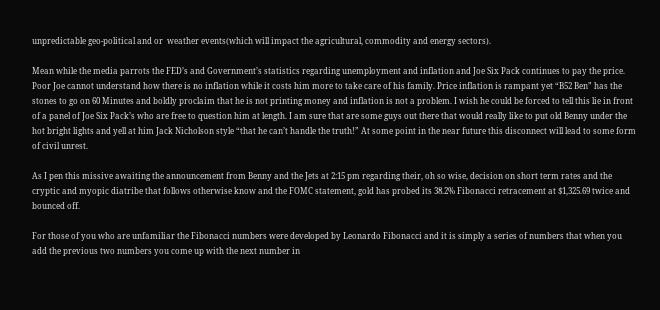unpredictable geo-political and or  weather events(which will impact the agricultural, commodity and energy sectors).

Mean while the media parrots the FED’s and Government’s statistics regarding unemployment and inflation and Joe Six Pack continues to pay the price. Poor Joe cannot understand how there is no inflation while it costs him more to take care of his family. Price inflation is rampant yet “B52 Ben” has the stones to go on 60 Minutes and boldly proclaim that he is not printing money and inflation is not a problem. I wish he could be forced to tell this lie in front of a panel of Joe Six Pack’s who are free to question him at length. I am sure that are some guys out there that would really like to put old Benny under the hot bright lights and yell at him Jack Nicholson style “that he can’t handle the truth!” At some point in the near future this disconnect will lead to some form of civil unrest.

As I pen this missive awaiting the announcement from Benny and the Jets at 2:15 pm regarding their, oh so wise, decision on short term rates and the cryptic and myopic diatribe that follows otherwise know and the FOMC statement, gold has probed its 38.2% Fibonacci retracement at $1,325.69 twice and bounced off.

For those of you who are unfamiliar the Fibonacci numbers were developed by Leonardo Fibonacci and it is simply a series of numbers that when you add the previous two numbers you come up with the next number in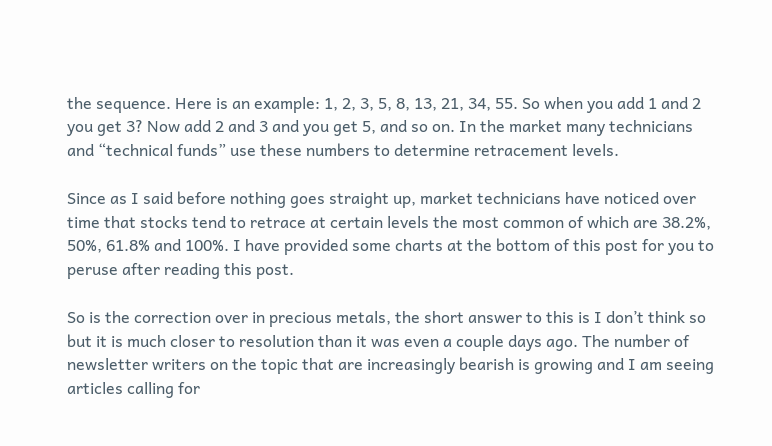the sequence. Here is an example: 1, 2, 3, 5, 8, 13, 21, 34, 55. So when you add 1 and 2 you get 3? Now add 2 and 3 and you get 5, and so on. In the market many technicians and “technical funds” use these numbers to determine retracement levels.

Since as I said before nothing goes straight up, market technicians have noticed over time that stocks tend to retrace at certain levels the most common of which are 38.2%, 50%, 61.8% and 100%. I have provided some charts at the bottom of this post for you to peruse after reading this post.

So is the correction over in precious metals, the short answer to this is I don’t think so but it is much closer to resolution than it was even a couple days ago. The number of newsletter writers on the topic that are increasingly bearish is growing and I am seeing articles calling for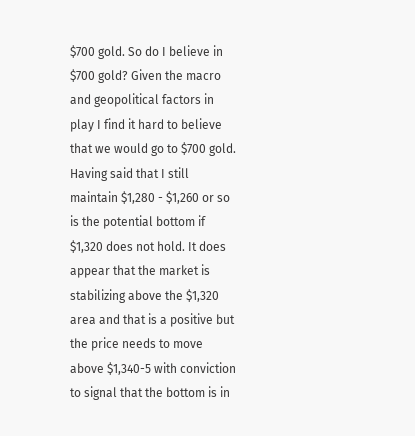$700 gold. So do I believe in $700 gold? Given the macro and geopolitical factors in play I find it hard to believe that we would go to $700 gold. Having said that I still maintain $1,280 - $1,260 or so is the potential bottom if $1,320 does not hold. It does appear that the market is stabilizing above the $1,320 area and that is a positive but the price needs to move above $1,340-5 with conviction to signal that the bottom is in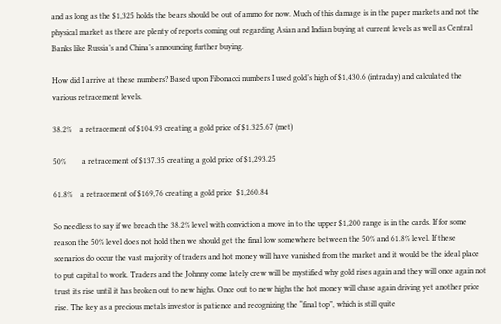and as long as the $1,325 holds the bears should be out of ammo for now. Much of this damage is in the paper markets and not the physical market as there are plenty of reports coming out regarding Asian and Indian buying at current levels as well as Central Banks like Russia’s and China’s announcing further buying.

How did I arrive at these numbers? Based upon Fibonacci numbers I used gold’s high of $1,430.6 (intraday) and calculated the various retracement levels.

38.2%    a retracement of $104.93 creating a gold price of $1.325.67 (met)

50%        a retracement of $137.35 creating a gold price of $1,293.25

61.8%    a retracement of $169,76 creating a gold price  $1,260.84

So needless to say if we breach the 38.2% level with conviction a move in to the upper $1,200 range is in the cards. If for some reason the 50% level does not hold then we should get the final low somewhere between the 50% and 61.8% level. If these scenarios do occur the vast majority of traders and hot money will have vanished from the market and it would be the ideal place to put capital to work. Traders and the Johnny come lately crew will be mystified why gold rises again and they will once again not trust its rise until it has broken out to new highs. Once out to new highs the hot money will chase again driving yet another price rise. The key as a precious metals investor is patience and recognizing the “final top”, which is still quite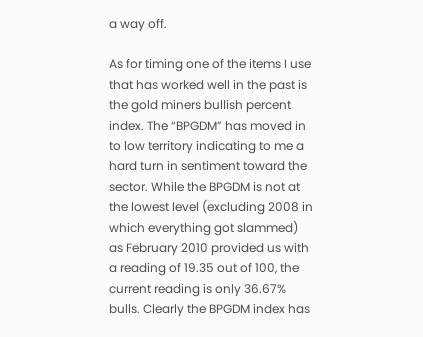a way off.

As for timing one of the items I use that has worked well in the past is the gold miners bullish percent index. The “BPGDM” has moved in to low territory indicating to me a hard turn in sentiment toward the sector. While the BPGDM is not at the lowest level (excluding 2008 in which everything got slammed) as February 2010 provided us with a reading of 19.35 out of 100, the current reading is only 36.67% bulls. Clearly the BPGDM index has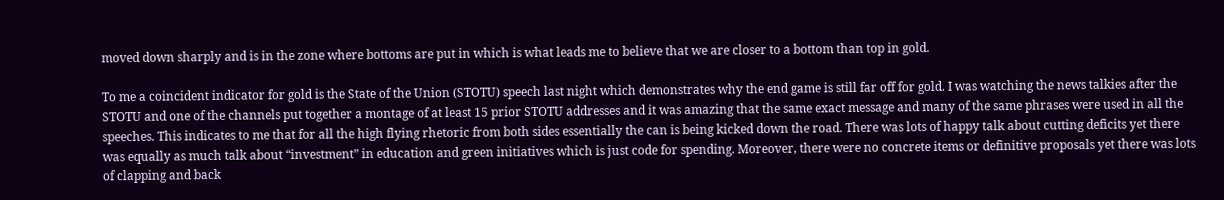moved down sharply and is in the zone where bottoms are put in which is what leads me to believe that we are closer to a bottom than top in gold.

To me a coincident indicator for gold is the State of the Union (STOTU) speech last night which demonstrates why the end game is still far off for gold. I was watching the news talkies after the STOTU and one of the channels put together a montage of at least 15 prior STOTU addresses and it was amazing that the same exact message and many of the same phrases were used in all the speeches. This indicates to me that for all the high flying rhetoric from both sides essentially the can is being kicked down the road. There was lots of happy talk about cutting deficits yet there was equally as much talk about “investment” in education and green initiatives which is just code for spending. Moreover, there were no concrete items or definitive proposals yet there was lots of clapping and back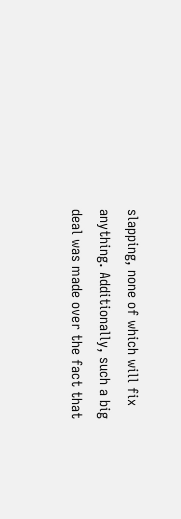slapping, none of which will fix anything. Additionally, such a big deal was made over the fact that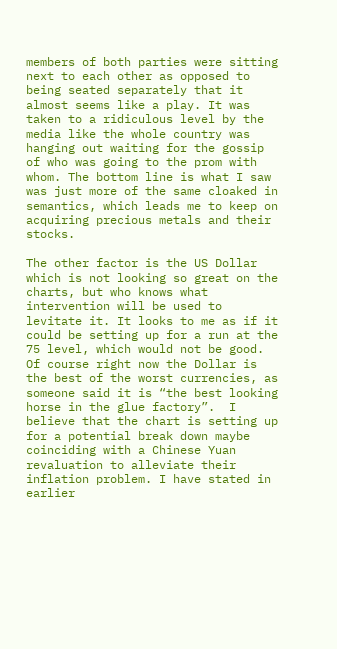members of both parties were sitting next to each other as opposed to being seated separately that it almost seems like a play. It was taken to a ridiculous level by the media like the whole country was hanging out waiting for the gossip of who was going to the prom with whom. The bottom line is what I saw was just more of the same cloaked in semantics, which leads me to keep on acquiring precious metals and their stocks.

The other factor is the US Dollar which is not looking so great on the charts, but who knows what intervention will be used to levitate it. It looks to me as if it could be setting up for a run at the 75 level, which would not be good. Of course right now the Dollar is the best of the worst currencies, as someone said it is “the best looking horse in the glue factory”.  I believe that the chart is setting up for a potential break down maybe coinciding with a Chinese Yuan revaluation to alleviate their inflation problem. I have stated in earlier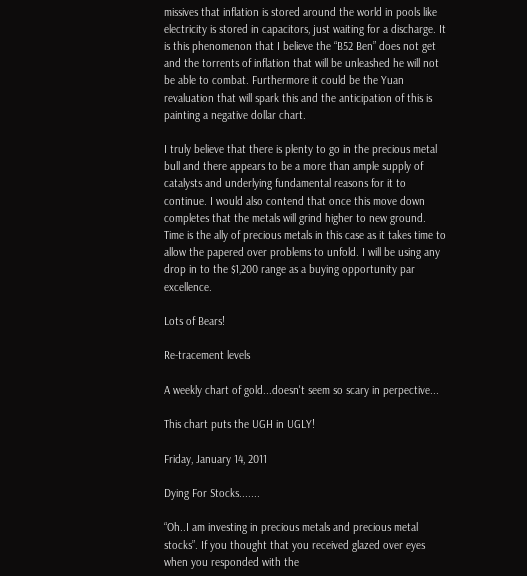missives that inflation is stored around the world in pools like electricity is stored in capacitors, just waiting for a discharge. It is this phenomenon that I believe the “B52 Ben” does not get and the torrents of inflation that will be unleashed he will not be able to combat. Furthermore it could be the Yuan revaluation that will spark this and the anticipation of this is painting a negative dollar chart.

I truly believe that there is plenty to go in the precious metal bull and there appears to be a more than ample supply of catalysts and underlying fundamental reasons for it to continue. I would also contend that once this move down completes that the metals will grind higher to new ground. Time is the ally of precious metals in this case as it takes time to allow the papered over problems to unfold. I will be using any drop in to the $1,200 range as a buying opportunity par excellence.

Lots of Bears!

Re-tracement levels

A weekly chart of gold...doesn't seem so scary in perpective...

This chart puts the UGH in UGLY!

Friday, January 14, 2011

Dying For Stocks.......

“Oh..I am investing in precious metals and precious metal stocks”. If you thought that you received glazed over eyes when you responded with the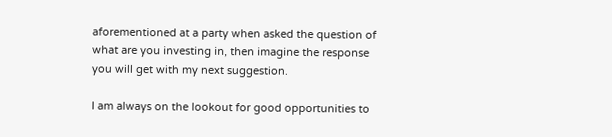aforementioned at a party when asked the question of what are you investing in, then imagine the response you will get with my next suggestion.

I am always on the lookout for good opportunities to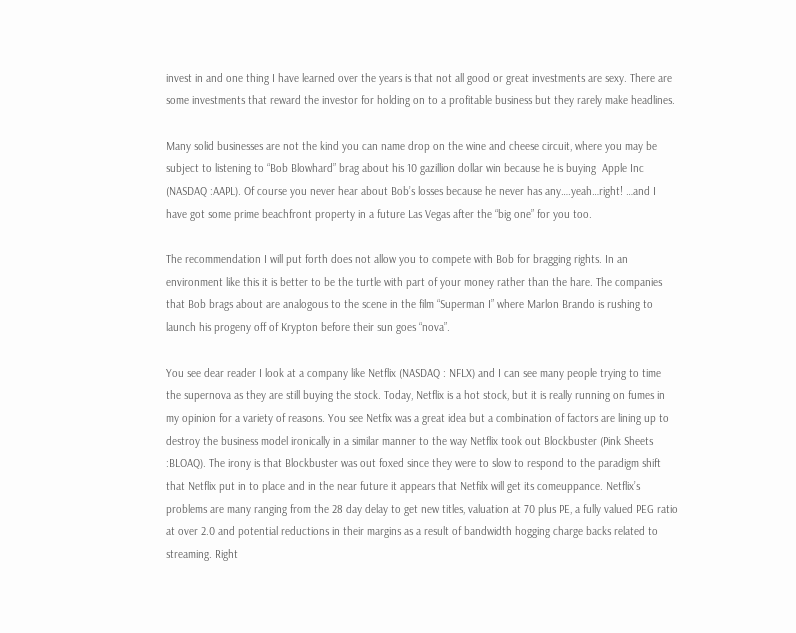invest in and one thing I have learned over the years is that not all good or great investments are sexy. There are some investments that reward the investor for holding on to a profitable business but they rarely make headlines.

Many solid businesses are not the kind you can name drop on the wine and cheese circuit, where you may be subject to listening to “Bob Blowhard” brag about his 10 gazillion dollar win because he is buying  Apple Inc (NASDAQ :AAPL). Of course you never hear about Bob’s losses because he never has any….yeah…right! …and I have got some prime beachfront property in a future Las Vegas after the “big one” for you too.

The recommendation I will put forth does not allow you to compete with Bob for bragging rights. In an environment like this it is better to be the turtle with part of your money rather than the hare. The companies that Bob brags about are analogous to the scene in the film “Superman I” where Marlon Brando is rushing to launch his progeny off of Krypton before their sun goes “nova”.

You see dear reader I look at a company like Netflix (NASDAQ : NFLX) and I can see many people trying to time the supernova as they are still buying the stock. Today, Netflix is a hot stock, but it is really running on fumes in my opinion for a variety of reasons. You see Netfix was a great idea but a combination of factors are lining up to destroy the business model ironically in a similar manner to the way Netflix took out Blockbuster (Pink Sheets :BLOAQ). The irony is that Blockbuster was out foxed since they were to slow to respond to the paradigm shift that Netflix put in to place and in the near future it appears that Netfilx will get its comeuppance. Netflix’s problems are many ranging from the 28 day delay to get new titles, valuation at 70 plus PE, a fully valued PEG ratio at over 2.0 and potential reductions in their margins as a result of bandwidth hogging charge backs related to streaming. Right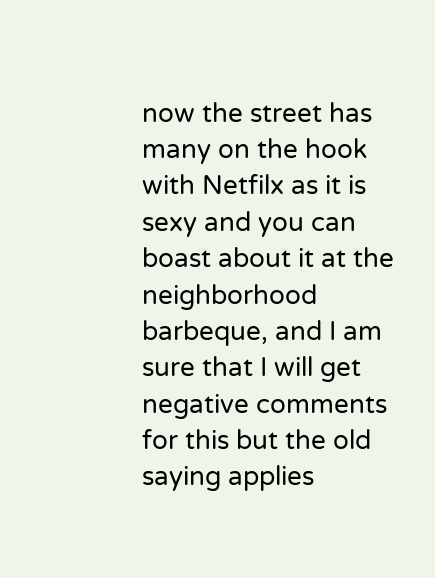now the street has many on the hook with Netfilx as it is sexy and you can boast about it at the neighborhood barbeque, and I am sure that I will get negative comments for this but the old saying applies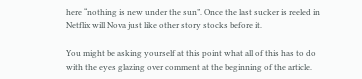here “nothing is new under the sun”. Once the last sucker is reeled in Netflix will Nova just like other story stocks before it.

You might be asking yourself at this point what all of this has to do with the eyes glazing over comment at the beginning of the article.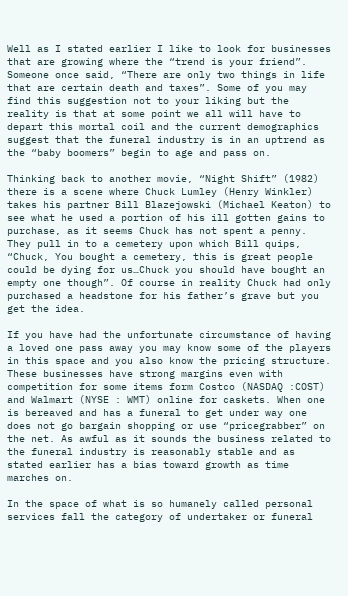Well as I stated earlier I like to look for businesses that are growing where the “trend is your friend”. Someone once said, “There are only two things in life that are certain death and taxes”. Some of you may find this suggestion not to your liking but the reality is that at some point we all will have to depart this mortal coil and the current demographics suggest that the funeral industry is in an uptrend as the “baby boomers” begin to age and pass on.

Thinking back to another movie, “Night Shift” (1982) there is a scene where Chuck Lumley (Henry Winkler) takes his partner Bill Blazejowski (Michael Keaton) to see what he used a portion of his ill gotten gains to purchase, as it seems Chuck has not spent a penny. They pull in to a cemetery upon which Bill quips, “Chuck, You bought a cemetery, this is great people could be dying for us…Chuck you should have bought an empty one though”. Of course in reality Chuck had only purchased a headstone for his father’s grave but you get the idea.

If you have had the unfortunate circumstance of having a loved one pass away you may know some of the players in this space and you also know the pricing structure. These businesses have strong margins even with competition for some items form Costco (NASDAQ :COST) and Walmart (NYSE : WMT) online for caskets. When one is bereaved and has a funeral to get under way one does not go bargain shopping or use “pricegrabber” on the net. As awful as it sounds the business related to the funeral industry is reasonably stable and as stated earlier has a bias toward growth as time marches on.

In the space of what is so humanely called personal services fall the category of undertaker or funeral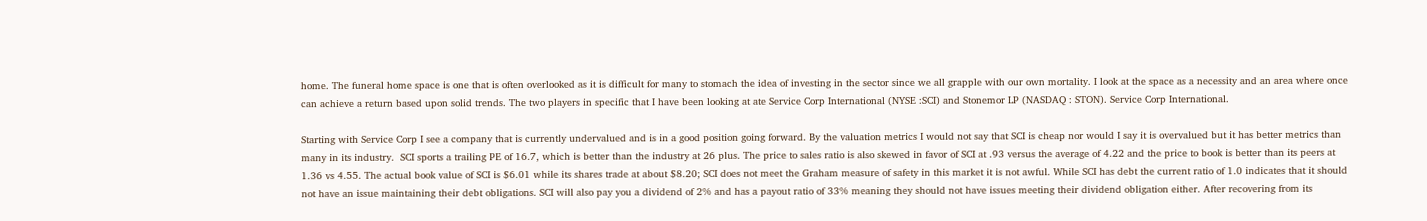home. The funeral home space is one that is often overlooked as it is difficult for many to stomach the idea of investing in the sector since we all grapple with our own mortality. I look at the space as a necessity and an area where once can achieve a return based upon solid trends. The two players in specific that I have been looking at ate Service Corp International (NYSE :SCI) and Stonemor LP (NASDAQ : STON). Service Corp International.

Starting with Service Corp I see a company that is currently undervalued and is in a good position going forward. By the valuation metrics I would not say that SCI is cheap nor would I say it is overvalued but it has better metrics than many in its industry.  SCI sports a trailing PE of 16.7, which is better than the industry at 26 plus. The price to sales ratio is also skewed in favor of SCI at .93 versus the average of 4.22 and the price to book is better than its peers at 1.36 vs 4.55. The actual book value of SCI is $6.01 while its shares trade at about $8.20; SCI does not meet the Graham measure of safety in this market it is not awful. While SCI has debt the current ratio of 1.0 indicates that it should not have an issue maintaining their debt obligations. SCI will also pay you a dividend of 2% and has a payout ratio of 33% meaning they should not have issues meeting their dividend obligation either. After recovering from its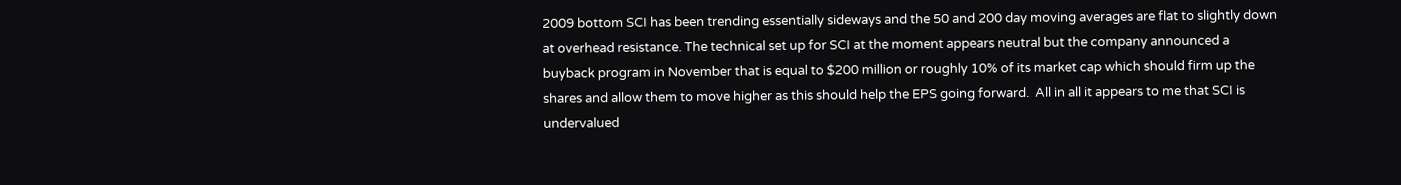2009 bottom SCI has been trending essentially sideways and the 50 and 200 day moving averages are flat to slightly down at overhead resistance. The technical set up for SCI at the moment appears neutral but the company announced a buyback program in November that is equal to $200 million or roughly 10% of its market cap which should firm up the shares and allow them to move higher as this should help the EPS going forward.  All in all it appears to me that SCI is undervalued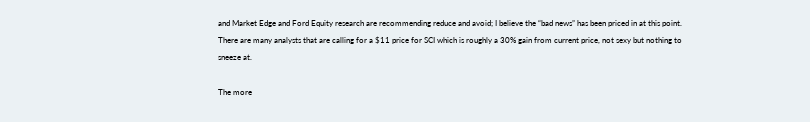and Market Edge and Ford Equity research are recommending reduce and avoid; I believe the “bad news” has been priced in at this point. There are many analysts that are calling for a $11 price for SCI which is roughly a 30% gain from current price, not sexy but nothing to sneeze at.

The more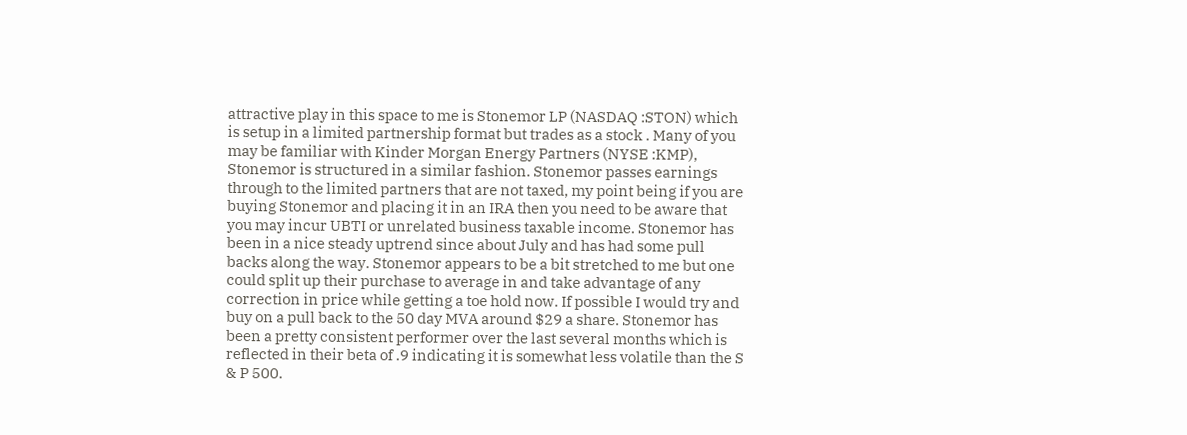attractive play in this space to me is Stonemor LP (NASDAQ :STON) which is setup in a limited partnership format but trades as a stock . Many of you may be familiar with Kinder Morgan Energy Partners (NYSE :KMP), Stonemor is structured in a similar fashion. Stonemor passes earnings through to the limited partners that are not taxed, my point being if you are buying Stonemor and placing it in an IRA then you need to be aware that you may incur UBTI or unrelated business taxable income. Stonemor has been in a nice steady uptrend since about July and has had some pull backs along the way. Stonemor appears to be a bit stretched to me but one could split up their purchase to average in and take advantage of any correction in price while getting a toe hold now. If possible I would try and buy on a pull back to the 50 day MVA around $29 a share. Stonemor has been a pretty consistent performer over the last several months which is reflected in their beta of .9 indicating it is somewhat less volatile than the S & P 500.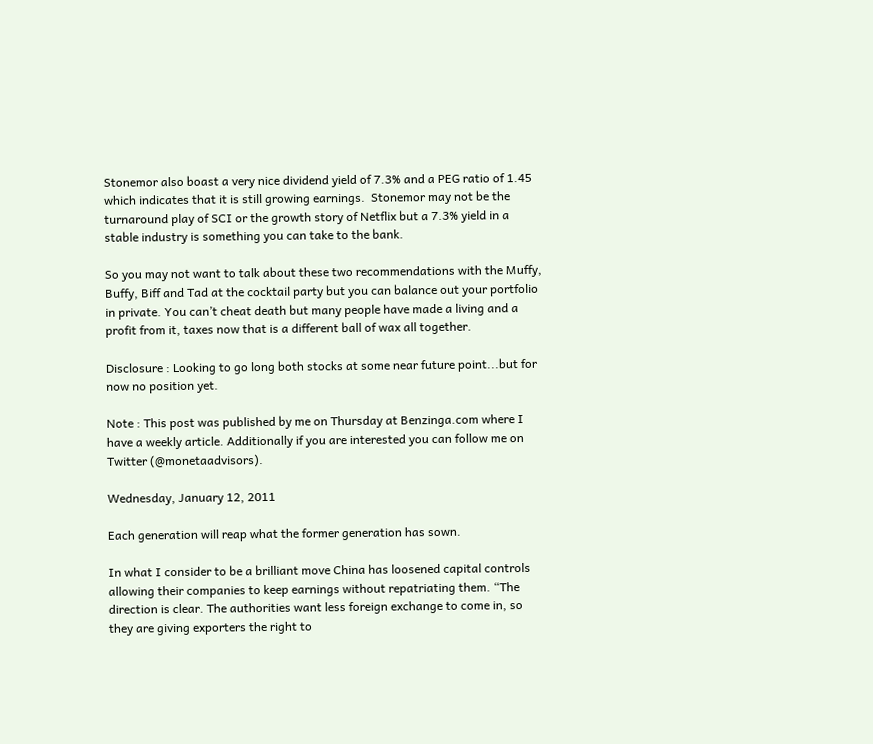Stonemor also boast a very nice dividend yield of 7.3% and a PEG ratio of 1.45 which indicates that it is still growing earnings.  Stonemor may not be the turnaround play of SCI or the growth story of Netflix but a 7.3% yield in a stable industry is something you can take to the bank.

So you may not want to talk about these two recommendations with the Muffy, Buffy, Biff and Tad at the cocktail party but you can balance out your portfolio in private. You can’t cheat death but many people have made a living and a profit from it, taxes now that is a different ball of wax all together.

Disclosure : Looking to go long both stocks at some near future point...but for now no position yet.

Note : This post was published by me on Thursday at Benzinga.com where I have a weekly article. Additionally if you are interested you can follow me on Twitter (@monetaadvisors).

Wednesday, January 12, 2011

Each generation will reap what the former generation has sown.

In what I consider to be a brilliant move China has loosened capital controls allowing their companies to keep earnings without repatriating them. “The direction is clear. The authorities want less foreign exchange to come in, so they are giving exporters the right to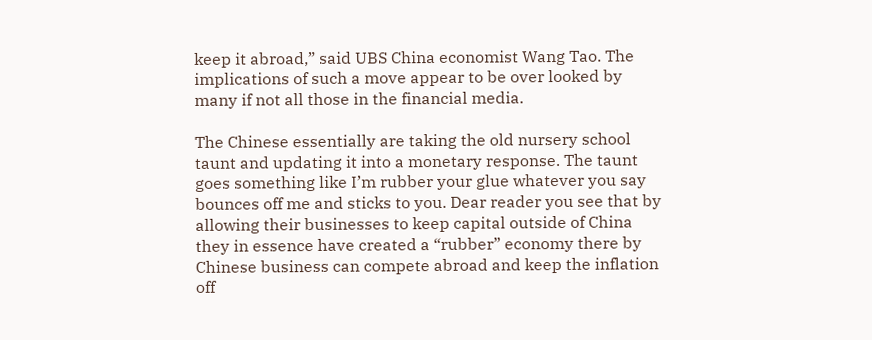keep it abroad,” said UBS China economist Wang Tao. The implications of such a move appear to be over looked by many if not all those in the financial media.

The Chinese essentially are taking the old nursery school taunt and updating it into a monetary response. The taunt goes something like I’m rubber your glue whatever you say bounces off me and sticks to you. Dear reader you see that by allowing their businesses to keep capital outside of China they in essence have created a “rubber” economy there by Chinese business can compete abroad and keep the inflation off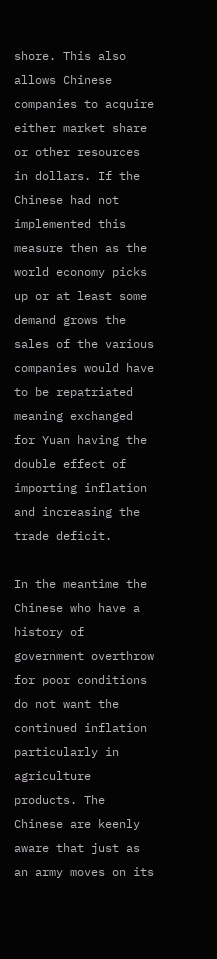shore. This also allows Chinese companies to acquire either market share or other resources in dollars. If the Chinese had not implemented this measure then as the world economy picks up or at least some demand grows the sales of the various companies would have to be repatriated meaning exchanged for Yuan having the double effect of importing inflation and increasing the trade deficit.

In the meantime the Chinese who have a history of government overthrow for poor conditions do not want the continued inflation particularly in agriculture products. The Chinese are keenly aware that just as an army moves on its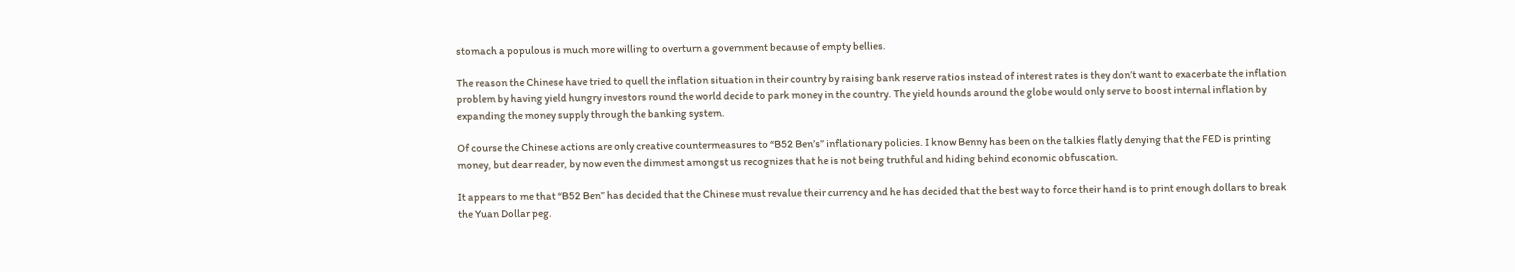stomach a populous is much more willing to overturn a government because of empty bellies.

The reason the Chinese have tried to quell the inflation situation in their country by raising bank reserve ratios instead of interest rates is they don’t want to exacerbate the inflation problem by having yield hungry investors round the world decide to park money in the country. The yield hounds around the globe would only serve to boost internal inflation by expanding the money supply through the banking system.

Of course the Chinese actions are only creative countermeasures to “B52 Ben’s” inflationary policies. I know Benny has been on the talkies flatly denying that the FED is printing money, but dear reader, by now even the dimmest amongst us recognizes that he is not being truthful and hiding behind economic obfuscation.

It appears to me that “B52 Ben” has decided that the Chinese must revalue their currency and he has decided that the best way to force their hand is to print enough dollars to break the Yuan Dollar peg.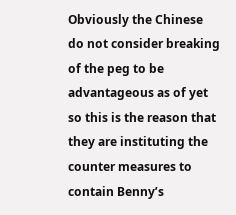Obviously the Chinese do not consider breaking of the peg to be advantageous as of yet so this is the reason that they are instituting the counter measures to contain Benny’s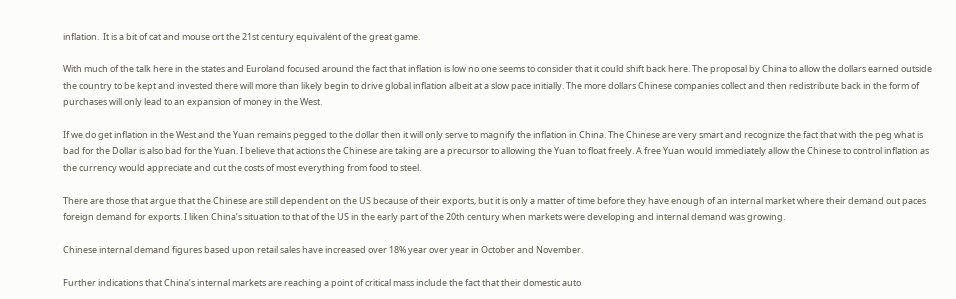inflation.  It is a bit of cat and mouse ort the 21st century equivalent of the great game.

With much of the talk here in the states and Euroland focused around the fact that inflation is low no one seems to consider that it could shift back here. The proposal by China to allow the dollars earned outside the country to be kept and invested there will more than likely begin to drive global inflation albeit at a slow pace initially. The more dollars Chinese companies collect and then redistribute back in the form of purchases will only lead to an expansion of money in the West.

If we do get inflation in the West and the Yuan remains pegged to the dollar then it will only serve to magnify the inflation in China. The Chinese are very smart and recognize the fact that with the peg what is bad for the Dollar is also bad for the Yuan. I believe that actions the Chinese are taking are a precursor to allowing the Yuan to float freely. A free Yuan would immediately allow the Chinese to control inflation as the currency would appreciate and cut the costs of most everything from food to steel.

There are those that argue that the Chinese are still dependent on the US because of their exports, but it is only a matter of time before they have enough of an internal market where their demand out paces foreign demand for exports. I liken China’s situation to that of the US in the early part of the 20th century when markets were developing and internal demand was growing.

Chinese internal demand figures based upon retail sales have increased over 18% year over year in October and November.

Further indications that China’s internal markets are reaching a point of critical mass include the fact that their domestic auto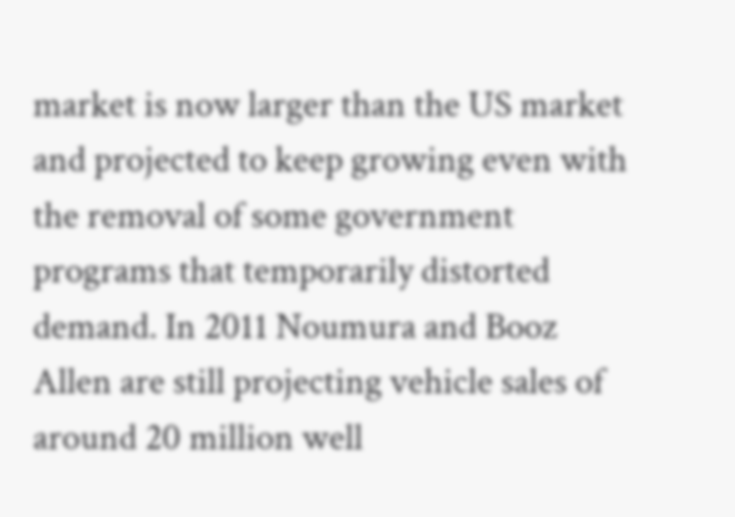market is now larger than the US market and projected to keep growing even with the removal of some government programs that temporarily distorted demand. In 2011 Noumura and Booz Allen are still projecting vehicle sales of around 20 million well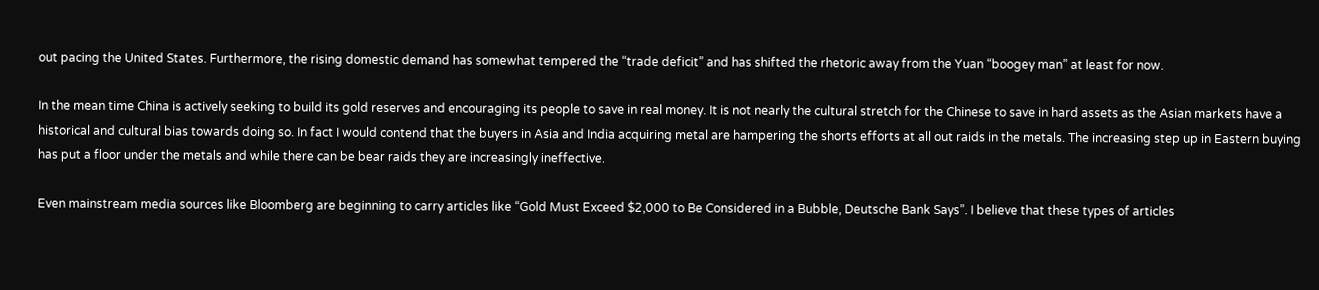out pacing the United States. Furthermore, the rising domestic demand has somewhat tempered the “trade deficit” and has shifted the rhetoric away from the Yuan “boogey man” at least for now.

In the mean time China is actively seeking to build its gold reserves and encouraging its people to save in real money. It is not nearly the cultural stretch for the Chinese to save in hard assets as the Asian markets have a historical and cultural bias towards doing so. In fact I would contend that the buyers in Asia and India acquiring metal are hampering the shorts efforts at all out raids in the metals. The increasing step up in Eastern buying has put a floor under the metals and while there can be bear raids they are increasingly ineffective.

Even mainstream media sources like Bloomberg are beginning to carry articles like “Gold Must Exceed $2,000 to Be Considered in a Bubble, Deutsche Bank Says”. I believe that these types of articles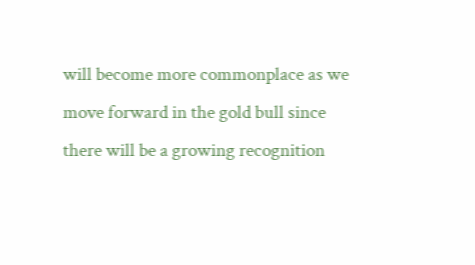will become more commonplace as we move forward in the gold bull since there will be a growing recognition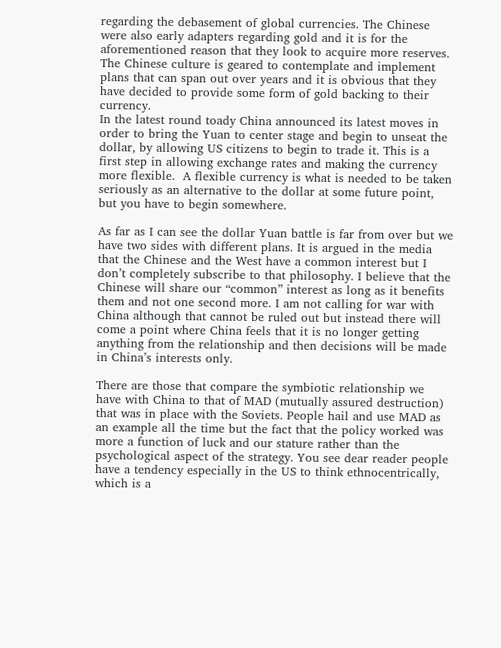regarding the debasement of global currencies. The Chinese were also early adapters regarding gold and it is for the aforementioned reason that they look to acquire more reserves. The Chinese culture is geared to contemplate and implement plans that can span out over years and it is obvious that they have decided to provide some form of gold backing to their currency.
In the latest round toady China announced its latest moves in order to bring the Yuan to center stage and begin to unseat the dollar, by allowing US citizens to begin to trade it. This is a first step in allowing exchange rates and making the currency more flexible.  A flexible currency is what is needed to be taken seriously as an alternative to the dollar at some future point, but you have to begin somewhere.

As far as I can see the dollar Yuan battle is far from over but we have two sides with different plans. It is argued in the media that the Chinese and the West have a common interest but I don’t completely subscribe to that philosophy. I believe that the Chinese will share our “common” interest as long as it benefits them and not one second more. I am not calling for war with China although that cannot be ruled out but instead there will come a point where China feels that it is no longer getting anything from the relationship and then decisions will be made in China’s interests only.

There are those that compare the symbiotic relationship we have with China to that of MAD (mutually assured destruction) that was in place with the Soviets. People hail and use MAD as an example all the time but the fact that the policy worked was more a function of luck and our stature rather than the psychological aspect of the strategy. You see dear reader people have a tendency especially in the US to think ethnocentrically, which is a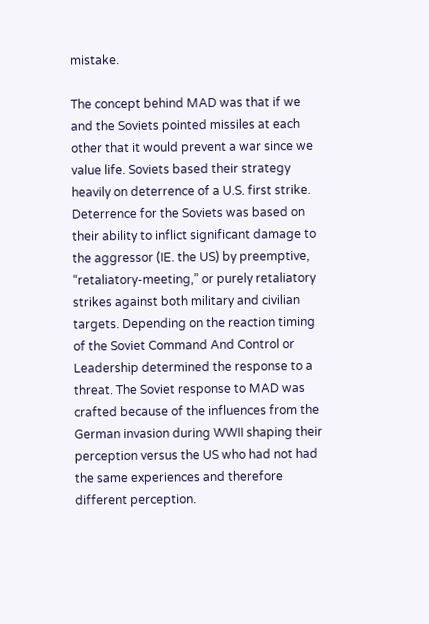mistake.

The concept behind MAD was that if we and the Soviets pointed missiles at each other that it would prevent a war since we value life. Soviets based their strategy heavily on deterrence of a U.S. first strike.  Deterrence for the Soviets was based on their ability to inflict significant damage to the aggressor (IE. the US) by preemptive, “retaliatory-meeting,” or purely retaliatory strikes against both military and civilian targets. Depending on the reaction timing of the Soviet Command And Control or Leadership determined the response to a threat. The Soviet response to MAD was crafted because of the influences from the German invasion during WWII shaping their perception versus the US who had not had the same experiences and therefore different perception.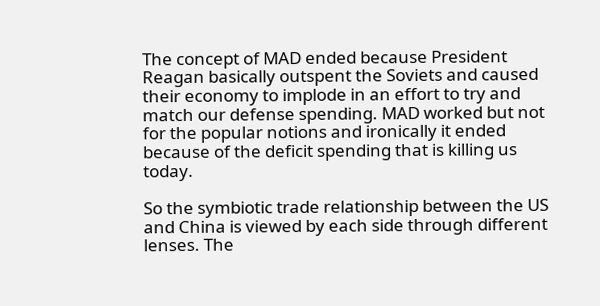The concept of MAD ended because President Reagan basically outspent the Soviets and caused their economy to implode in an effort to try and match our defense spending. MAD worked but not for the popular notions and ironically it ended because of the deficit spending that is killing us today.

So the symbiotic trade relationship between the US and China is viewed by each side through different lenses. The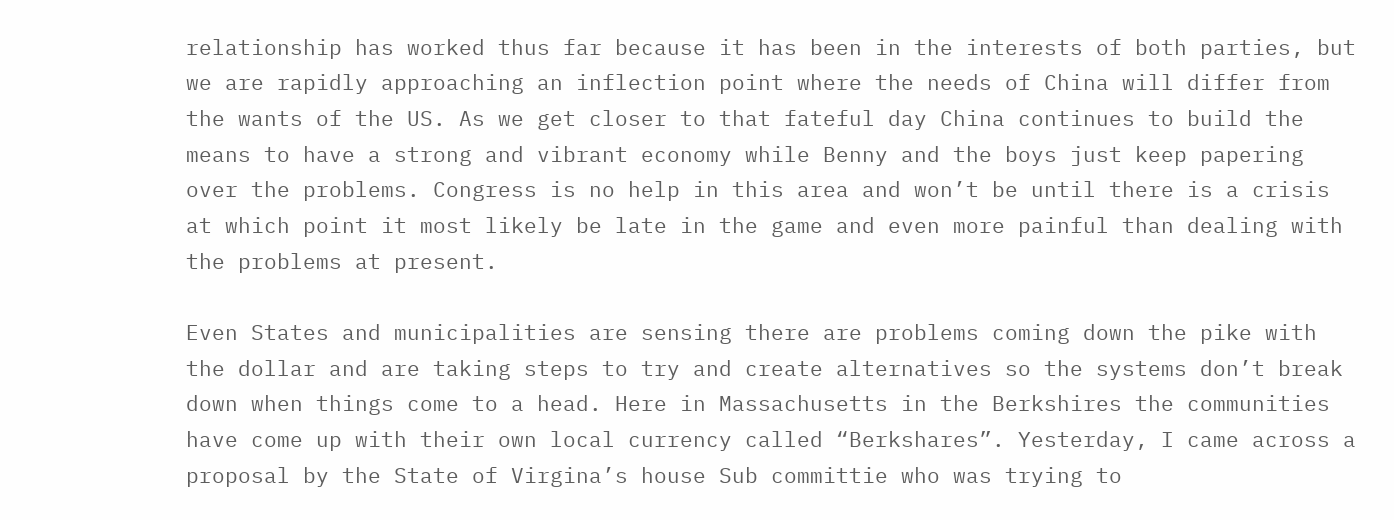relationship has worked thus far because it has been in the interests of both parties, but we are rapidly approaching an inflection point where the needs of China will differ from the wants of the US. As we get closer to that fateful day China continues to build the means to have a strong and vibrant economy while Benny and the boys just keep papering over the problems. Congress is no help in this area and won’t be until there is a crisis at which point it most likely be late in the game and even more painful than dealing with the problems at present.

Even States and municipalities are sensing there are problems coming down the pike with the dollar and are taking steps to try and create alternatives so the systems don’t break down when things come to a head. Here in Massachusetts in the Berkshires the communities have come up with their own local currency called “Berkshares”. Yesterday, I came across a proposal by the State of Virgina’s house Sub committie who was trying to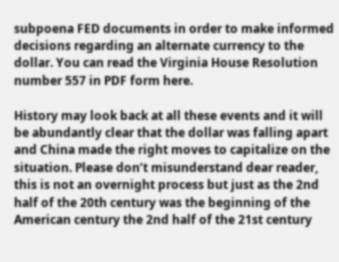subpoena FED documents in order to make informed decisions regarding an alternate currency to the dollar. You can read the Virginia House Resolution number 557 in PDF form here.

History may look back at all these events and it will be abundantly clear that the dollar was falling apart and China made the right moves to capitalize on the situation. Please don’t misunderstand dear reader, this is not an overnight process but just as the 2nd half of the 20th century was the beginning of the American century the 2nd half of the 21st century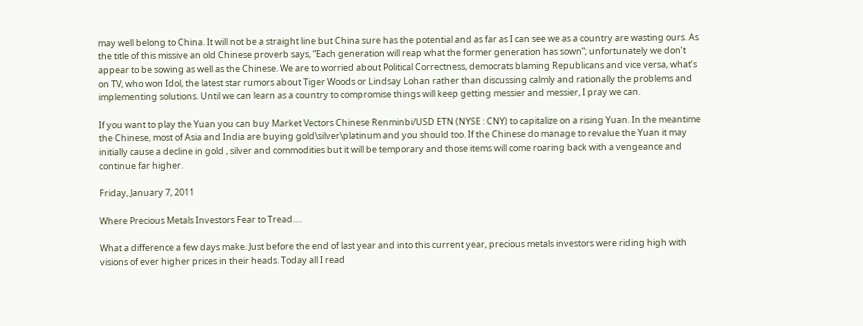may well belong to China. It will not be a straight line but China sure has the potential and as far as I can see we as a country are wasting ours. As the title of this missive an old Chinese proverb says, ”Each generation will reap what the former generation has sown”; unfortunately we don’t appear to be sowing as well as the Chinese. We are to worried about Political Correctness, democrats blaming Republicans and vice versa, what’s on TV, who won Idol, the latest star rumors about Tiger Woods or Lindsay Lohan rather than discussing calmly and rationally the problems and implementing solutions. Until we can learn as a country to compromise things will keep getting messier and messier, I pray we can.

If you want to play the Yuan you can buy Market Vectors Chinese Renminbi/USD ETN (NYSE : CNY) to capitalize on a rising Yuan. In the meantime the Chinese, most of Asia and India are buying gold\silver\platinum and you should too. If the Chinese do manage to revalue the Yuan it may initially cause a decline in gold , silver and commodities but it will be temporary and those items will come roaring back with a vengeance and continue far higher.

Friday, January 7, 2011

Where Precious Metals Investors Fear to Tread….

What a difference a few days make. Just before the end of last year and into this current year, precious metals investors were riding high with visions of ever higher prices in their heads. Today all I read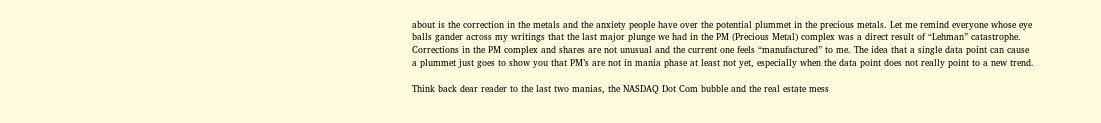about is the correction in the metals and the anxiety people have over the potential plummet in the precious metals. Let me remind everyone whose eye balls gander across my writings that the last major plunge we had in the PM (Precious Metal) complex was a direct result of “Lehman” catastrophe.  Corrections in the PM complex and shares are not unusual and the current one feels “manufactured” to me. The idea that a single data point can cause a plummet just goes to show you that PM’s are not in mania phase at least not yet, especially when the data point does not really point to a new trend.

Think back dear reader to the last two manias, the NASDAQ Dot Com bubble and the real estate mess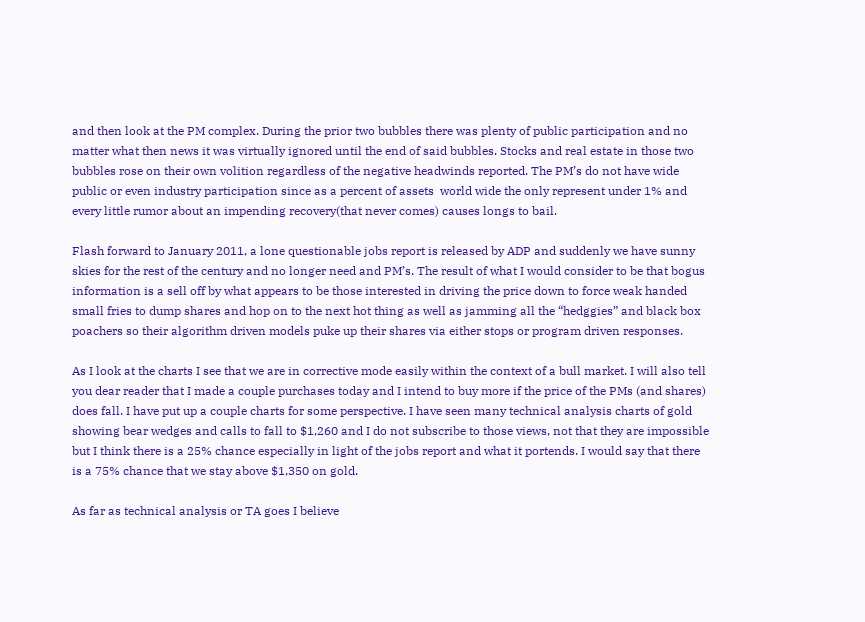and then look at the PM complex. During the prior two bubbles there was plenty of public participation and no matter what then news it was virtually ignored until the end of said bubbles. Stocks and real estate in those two bubbles rose on their own volition regardless of the negative headwinds reported. The PM’s do not have wide public or even industry participation since as a percent of assets  world wide the only represent under 1% and every little rumor about an impending recovery(that never comes) causes longs to bail.

Flash forward to January 2011, a lone questionable jobs report is released by ADP and suddenly we have sunny skies for the rest of the century and no longer need and PM’s. The result of what I would consider to be that bogus information is a sell off by what appears to be those interested in driving the price down to force weak handed small fries to dump shares and hop on to the next hot thing as well as jamming all the “hedggies” and black box poachers so their algorithm driven models puke up their shares via either stops or program driven responses.

As I look at the charts I see that we are in corrective mode easily within the context of a bull market. I will also tell you dear reader that I made a couple purchases today and I intend to buy more if the price of the PMs (and shares) does fall. I have put up a couple charts for some perspective. I have seen many technical analysis charts of gold showing bear wedges and calls to fall to $1,260 and I do not subscribe to those views, not that they are impossible but I think there is a 25% chance especially in light of the jobs report and what it portends. I would say that there is a 75% chance that we stay above $1,350 on gold.

As far as technical analysis or TA goes I believe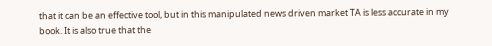that it can be an effective tool, but in this manipulated news driven market TA is less accurate in my book. It is also true that the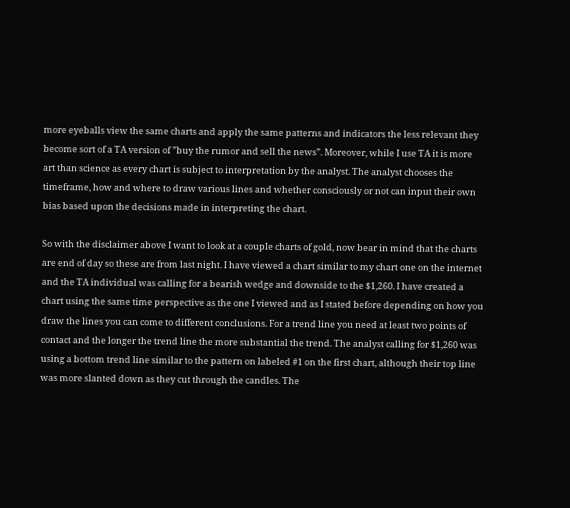more eyeballs view the same charts and apply the same patterns and indicators the less relevant they become sort of a TA version of ”buy the rumor and sell the news”. Moreover, while I use TA it is more art than science as every chart is subject to interpretation by the analyst. The analyst chooses the timeframe, how and where to draw various lines and whether consciously or not can input their own bias based upon the decisions made in interpreting the chart.

So with the disclaimer above I want to look at a couple charts of gold, now bear in mind that the charts are end of day so these are from last night. I have viewed a chart similar to my chart one on the internet and the TA individual was calling for a bearish wedge and downside to the $1,260. I have created a chart using the same time perspective as the one I viewed and as I stated before depending on how you draw the lines you can come to different conclusions. For a trend line you need at least two points of contact and the longer the trend line the more substantial the trend. The analyst calling for $1,260 was using a bottom trend line similar to the pattern on labeled #1 on the first chart, although their top line was more slanted down as they cut through the candles. The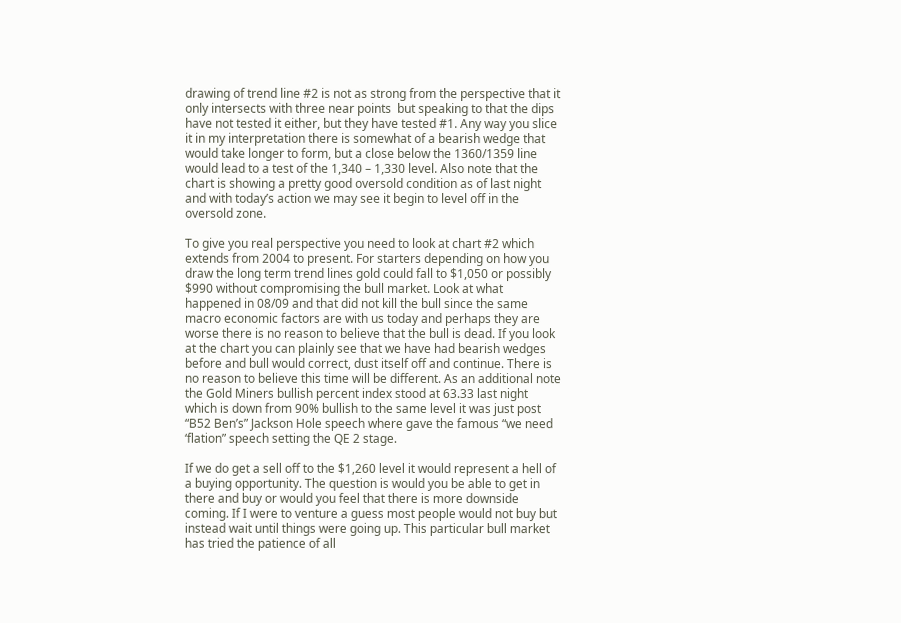drawing of trend line #2 is not as strong from the perspective that it only intersects with three near points  but speaking to that the dips have not tested it either, but they have tested #1. Any way you slice it in my interpretation there is somewhat of a bearish wedge that would take longer to form, but a close below the 1360/1359 line would lead to a test of the 1,340 – 1,330 level. Also note that the chart is showing a pretty good oversold condition as of last night and with today’s action we may see it begin to level off in the oversold zone.

To give you real perspective you need to look at chart #2 which extends from 2004 to present. For starters depending on how you draw the long term trend lines gold could fall to $1,050 or possibly $990 without compromising the bull market. Look at what happened in 08/09 and that did not kill the bull since the same macro economic factors are with us today and perhaps they are worse there is no reason to believe that the bull is dead. If you look at the chart you can plainly see that we have had bearish wedges before and bull would correct, dust itself off and continue. There is no reason to believe this time will be different. As an additional note the Gold Miners bullish percent index stood at 63.33 last night which is down from 90% bullish to the same level it was just post “B52 Ben’s” Jackson Hole speech where gave the famous “we need ‘flation” speech setting the QE 2 stage.

If we do get a sell off to the $1,260 level it would represent a hell of a buying opportunity. The question is would you be able to get in there and buy or would you feel that there is more downside coming. If I were to venture a guess most people would not buy but instead wait until things were going up. This particular bull market has tried the patience of all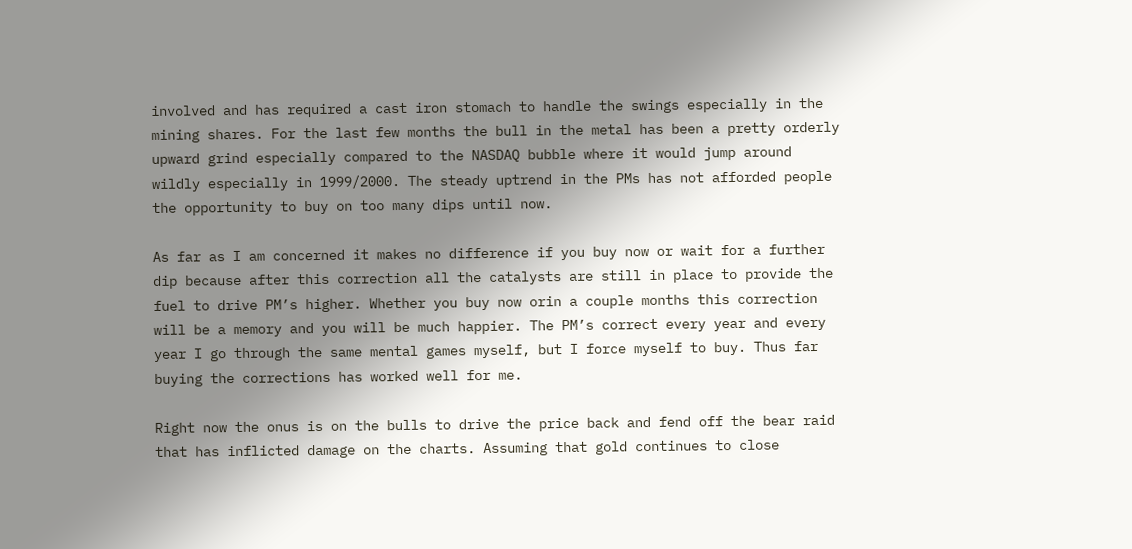involved and has required a cast iron stomach to handle the swings especially in the mining shares. For the last few months the bull in the metal has been a pretty orderly upward grind especially compared to the NASDAQ bubble where it would jump around wildly especially in 1999/2000. The steady uptrend in the PMs has not afforded people the opportunity to buy on too many dips until now.

As far as I am concerned it makes no difference if you buy now or wait for a further dip because after this correction all the catalysts are still in place to provide the fuel to drive PM’s higher. Whether you buy now orin a couple months this correction will be a memory and you will be much happier. The PM’s correct every year and every year I go through the same mental games myself, but I force myself to buy. Thus far buying the corrections has worked well for me.

Right now the onus is on the bulls to drive the price back and fend off the bear raid that has inflicted damage on the charts. Assuming that gold continues to close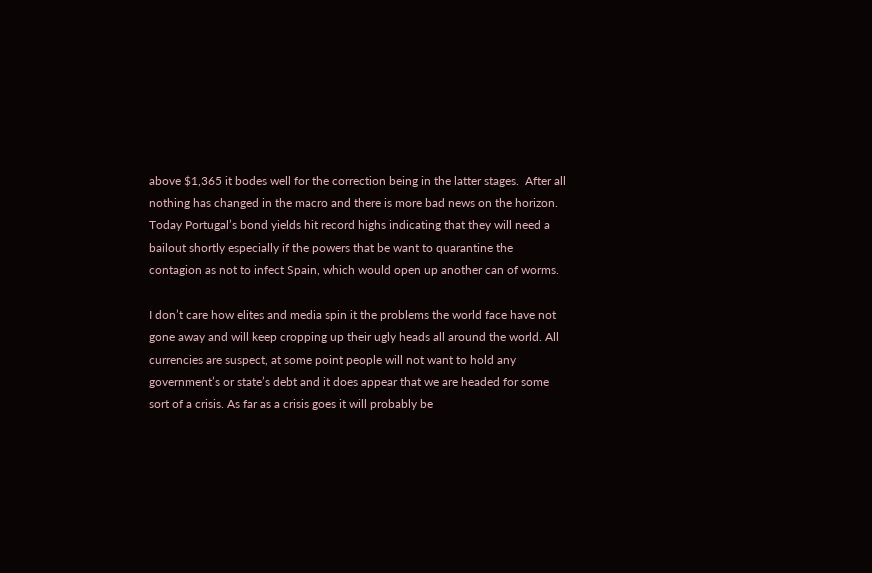above $1,365 it bodes well for the correction being in the latter stages.  After all nothing has changed in the macro and there is more bad news on the horizon. Today Portugal’s bond yields hit record highs indicating that they will need a bailout shortly especially if the powers that be want to quarantine the contagion as not to infect Spain, which would open up another can of worms.

I don’t care how elites and media spin it the problems the world face have not gone away and will keep cropping up their ugly heads all around the world. All currencies are suspect, at some point people will not want to hold any government’s or state’s debt and it does appear that we are headed for some sort of a crisis. As far as a crisis goes it will probably be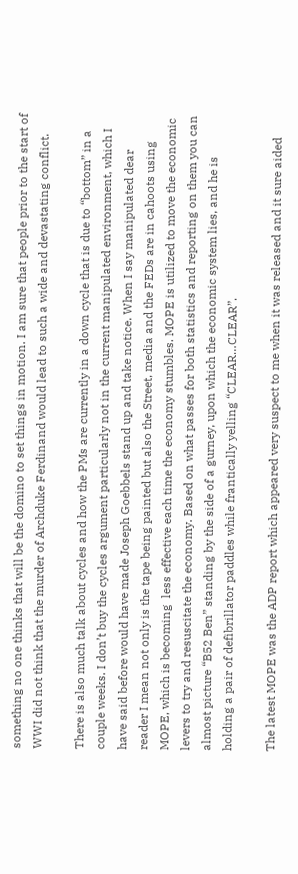something no one thinks that will be the domino to set things in motion. I am sure that people prior to the start of WWI did not think that the murder of Archduke Ferdinand would lead to such a wide and devastating conflict.

There is also much talk about cycles and how the PMs are currently in a down cycle that is due to “bottom” in a couple weeks. I don’t buy the cycles argument particularly not in the current manipulated environment, which I have said before would have made Joseph Goebbels stand up and take notice. When I say manipulated dear reader I mean not only is the tape being painted but also the Street, media and the FEDs are in cahoots using MOPE, which is becoming  less effective each time the economy stumbles. MOPE is utilized to move the economic levers to try and resuscitate the economy. Based on what passes for both statistics and reporting on them you can almost picture “B52 Ben” standing by the side of a gurney, upon which the economic system lies, and he is holding a pair of defibrillator paddles while frantically yelling “CLEAR…CLEAR”.

The latest MOPE was the ADP report which appeared very suspect to me when it was released and it sure aided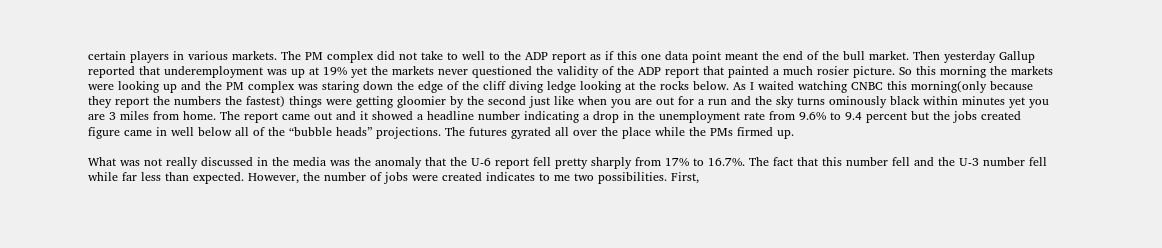certain players in various markets. The PM complex did not take to well to the ADP report as if this one data point meant the end of the bull market. Then yesterday Gallup reported that underemployment was up at 19% yet the markets never questioned the validity of the ADP report that painted a much rosier picture. So this morning the markets were looking up and the PM complex was staring down the edge of the cliff diving ledge looking at the rocks below. As I waited watching CNBC this morning(only because they report the numbers the fastest) things were getting gloomier by the second just like when you are out for a run and the sky turns ominously black within minutes yet you are 3 miles from home. The report came out and it showed a headline number indicating a drop in the unemployment rate from 9.6% to 9.4 percent but the jobs created figure came in well below all of the “bubble heads” projections. The futures gyrated all over the place while the PMs firmed up.

What was not really discussed in the media was the anomaly that the U-6 report fell pretty sharply from 17% to 16.7%. The fact that this number fell and the U-3 number fell while far less than expected. However, the number of jobs were created indicates to me two possibilities. First,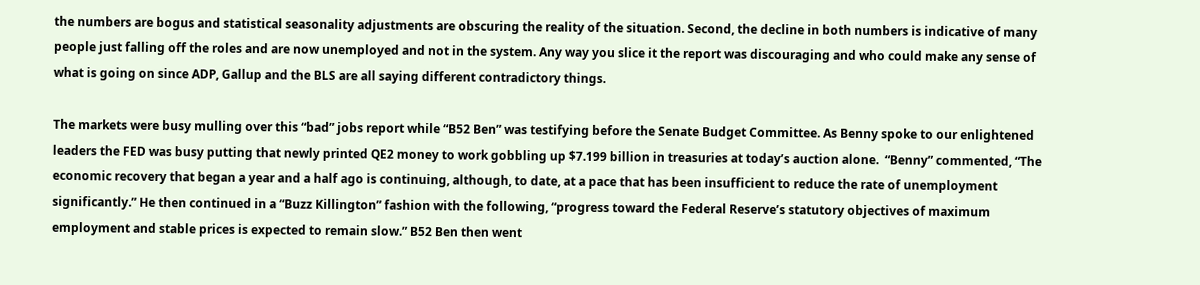the numbers are bogus and statistical seasonality adjustments are obscuring the reality of the situation. Second, the decline in both numbers is indicative of many people just falling off the roles and are now unemployed and not in the system. Any way you slice it the report was discouraging and who could make any sense of what is going on since ADP, Gallup and the BLS are all saying different contradictory things.

The markets were busy mulling over this “bad” jobs report while “B52 Ben” was testifying before the Senate Budget Committee. As Benny spoke to our enlightened leaders the FED was busy putting that newly printed QE2 money to work gobbling up $7.199 billion in treasuries at today’s auction alone.  “Benny” commented, “The economic recovery that began a year and a half ago is continuing, although, to date, at a pace that has been insufficient to reduce the rate of unemployment significantly.” He then continued in a “Buzz Killington” fashion with the following, “progress toward the Federal Reserve’s statutory objectives of maximum employment and stable prices is expected to remain slow.” B52 Ben then went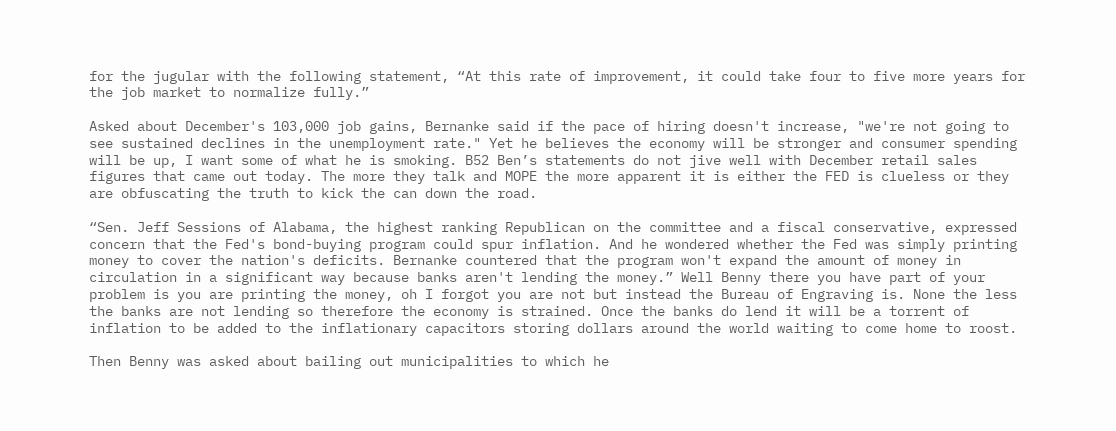for the jugular with the following statement, “At this rate of improvement, it could take four to five more years for the job market to normalize fully.”

Asked about December's 103,000 job gains, Bernanke said if the pace of hiring doesn't increase, "we're not going to see sustained declines in the unemployment rate." Yet he believes the economy will be stronger and consumer spending will be up, I want some of what he is smoking. B52 Ben’s statements do not jive well with December retail sales figures that came out today. The more they talk and MOPE the more apparent it is either the FED is clueless or they are obfuscating the truth to kick the can down the road.

“Sen. Jeff Sessions of Alabama, the highest ranking Republican on the committee and a fiscal conservative, expressed concern that the Fed's bond-buying program could spur inflation. And he wondered whether the Fed was simply printing money to cover the nation's deficits. Bernanke countered that the program won't expand the amount of money in circulation in a significant way because banks aren't lending the money.” Well Benny there you have part of your problem is you are printing the money, oh I forgot you are not but instead the Bureau of Engraving is. None the less the banks are not lending so therefore the economy is strained. Once the banks do lend it will be a torrent of inflation to be added to the inflationary capacitors storing dollars around the world waiting to come home to roost.

Then Benny was asked about bailing out municipalities to which he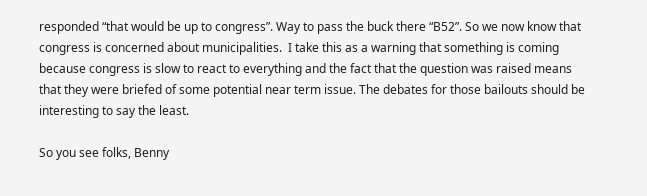responded “that would be up to congress”. Way to pass the buck there “B52”. So we now know that congress is concerned about municipalities.  I take this as a warning that something is coming because congress is slow to react to everything and the fact that the question was raised means that they were briefed of some potential near term issue. The debates for those bailouts should be interesting to say the least.

So you see folks, Benny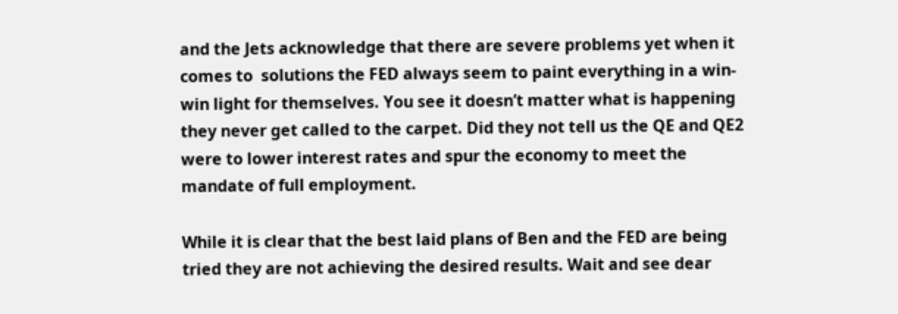and the Jets acknowledge that there are severe problems yet when it comes to  solutions the FED always seem to paint everything in a win-win light for themselves. You see it doesn’t matter what is happening they never get called to the carpet. Did they not tell us the QE and QE2 were to lower interest rates and spur the economy to meet the mandate of full employment.

While it is clear that the best laid plans of Ben and the FED are being tried they are not achieving the desired results. Wait and see dear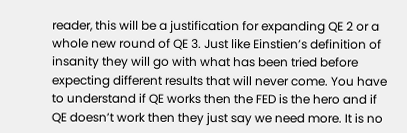reader, this will be a justification for expanding QE 2 or a whole new round of QE 3. Just like Einstien’s definition of insanity they will go with what has been tried before expecting different results that will never come. You have to understand if QE works then the FED is the hero and if QE doesn’t work then they just say we need more. It is no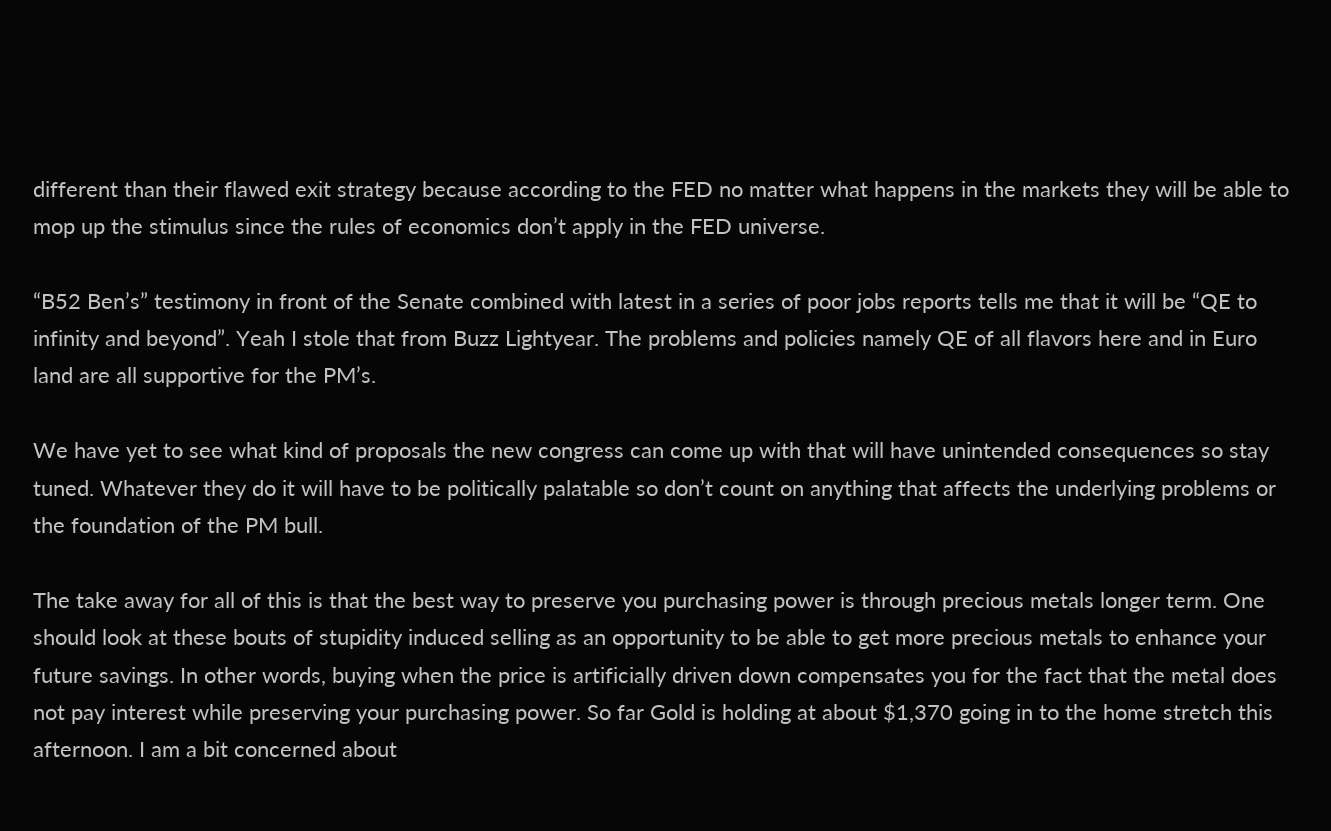different than their flawed exit strategy because according to the FED no matter what happens in the markets they will be able to mop up the stimulus since the rules of economics don’t apply in the FED universe.

“B52 Ben’s” testimony in front of the Senate combined with latest in a series of poor jobs reports tells me that it will be “QE to infinity and beyond”. Yeah I stole that from Buzz Lightyear. The problems and policies namely QE of all flavors here and in Euro land are all supportive for the PM’s.

We have yet to see what kind of proposals the new congress can come up with that will have unintended consequences so stay tuned. Whatever they do it will have to be politically palatable so don’t count on anything that affects the underlying problems or the foundation of the PM bull.

The take away for all of this is that the best way to preserve you purchasing power is through precious metals longer term. One should look at these bouts of stupidity induced selling as an opportunity to be able to get more precious metals to enhance your future savings. In other words, buying when the price is artificially driven down compensates you for the fact that the metal does not pay interest while preserving your purchasing power. So far Gold is holding at about $1,370 going in to the home stretch this afternoon. I am a bit concerned about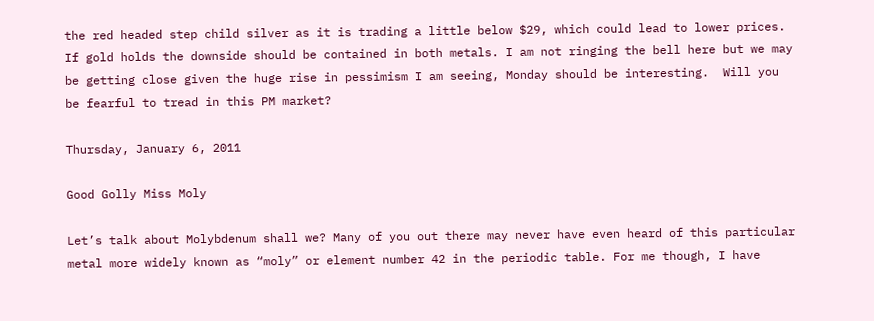the red headed step child silver as it is trading a little below $29, which could lead to lower prices. If gold holds the downside should be contained in both metals. I am not ringing the bell here but we may be getting close given the huge rise in pessimism I am seeing, Monday should be interesting.  Will you be fearful to tread in this PM market?

Thursday, January 6, 2011

Good Golly Miss Moly

Let’s talk about Molybdenum shall we? Many of you out there may never have even heard of this particular metal more widely known as “moly” or element number 42 in the periodic table. For me though, I have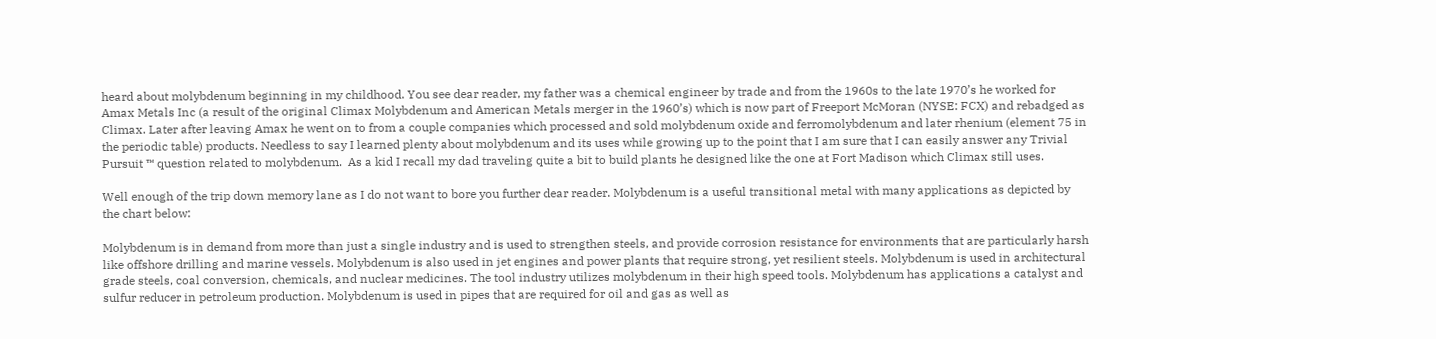heard about molybdenum beginning in my childhood. You see dear reader, my father was a chemical engineer by trade and from the 1960s to the late 1970’s he worked for Amax Metals Inc (a result of the original Climax Molybdenum and American Metals merger in the 1960’s) which is now part of Freeport McMoran (NYSE: FCX) and rebadged as Climax. Later after leaving Amax he went on to from a couple companies which processed and sold molybdenum oxide and ferromolybdenum and later rhenium (element 75 in the periodic table) products. Needless to say I learned plenty about molybdenum and its uses while growing up to the point that I am sure that I can easily answer any Trivial Pursuit ™ question related to molybdenum.  As a kid I recall my dad traveling quite a bit to build plants he designed like the one at Fort Madison which Climax still uses.

Well enough of the trip down memory lane as I do not want to bore you further dear reader. Molybdenum is a useful transitional metal with many applications as depicted by the chart below:

Molybdenum is in demand from more than just a single industry and is used to strengthen steels, and provide corrosion resistance for environments that are particularly harsh like offshore drilling and marine vessels. Molybdenum is also used in jet engines and power plants that require strong, yet resilient steels. Molybdenum is used in architectural grade steels, coal conversion, chemicals, and nuclear medicines. The tool industry utilizes molybdenum in their high speed tools. Molybdenum has applications a catalyst and sulfur reducer in petroleum production. Molybdenum is used in pipes that are required for oil and gas as well as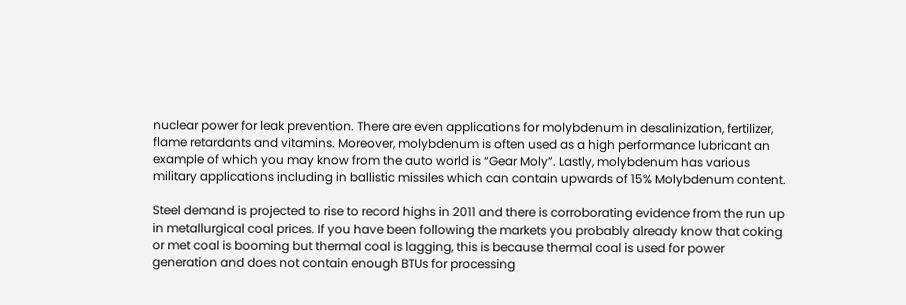nuclear power for leak prevention. There are even applications for molybdenum in desalinization, fertilizer, flame retardants and vitamins. Moreover, molybdenum is often used as a high performance lubricant an example of which you may know from the auto world is “Gear Moly”. Lastly, molybdenum has various military applications including in ballistic missiles which can contain upwards of 15% Molybdenum content.

Steel demand is projected to rise to record highs in 2011 and there is corroborating evidence from the run up in metallurgical coal prices. If you have been following the markets you probably already know that coking or met coal is booming but thermal coal is lagging, this is because thermal coal is used for power generation and does not contain enough BTUs for processing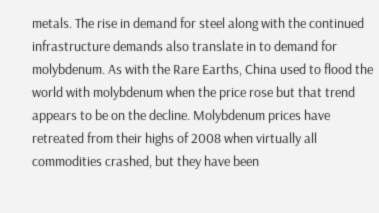metals. The rise in demand for steel along with the continued infrastructure demands also translate in to demand for molybdenum. As with the Rare Earths, China used to flood the world with molybdenum when the price rose but that trend appears to be on the decline. Molybdenum prices have retreated from their highs of 2008 when virtually all commodities crashed, but they have been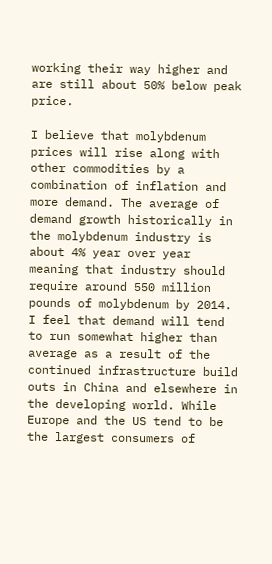working their way higher and are still about 50% below peak price.

I believe that molybdenum prices will rise along with other commodities by a combination of inflation and more demand. The average of demand growth historically in the molybdenum industry is about 4% year over year meaning that industry should require around 550 million pounds of molybdenum by 2014. I feel that demand will tend to run somewhat higher than average as a result of the continued infrastructure build outs in China and elsewhere in the developing world. While Europe and the US tend to be the largest consumers of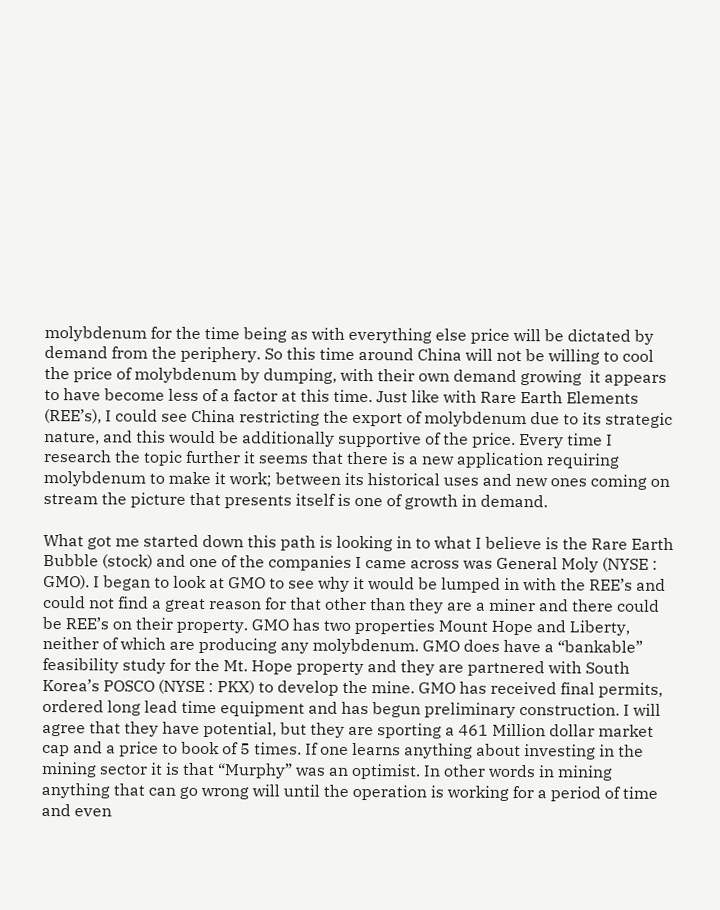molybdenum for the time being as with everything else price will be dictated by demand from the periphery. So this time around China will not be willing to cool the price of molybdenum by dumping, with their own demand growing  it appears to have become less of a factor at this time. Just like with Rare Earth Elements (REE’s), I could see China restricting the export of molybdenum due to its strategic nature, and this would be additionally supportive of the price. Every time I research the topic further it seems that there is a new application requiring molybdenum to make it work; between its historical uses and new ones coming on stream the picture that presents itself is one of growth in demand.

What got me started down this path is looking in to what I believe is the Rare Earth Bubble (stock) and one of the companies I came across was General Moly (NYSE : GMO). I began to look at GMO to see why it would be lumped in with the REE’s and could not find a great reason for that other than they are a miner and there could be REE’s on their property. GMO has two properties Mount Hope and Liberty, neither of which are producing any molybdenum. GMO does have a “bankable” feasibility study for the Mt. Hope property and they are partnered with South Korea’s POSCO (NYSE : PKX) to develop the mine. GMO has received final permits, ordered long lead time equipment and has begun preliminary construction. I will agree that they have potential, but they are sporting a 461 Million dollar market cap and a price to book of 5 times. If one learns anything about investing in the mining sector it is that “Murphy” was an optimist. In other words in mining anything that can go wrong will until the operation is working for a period of time and even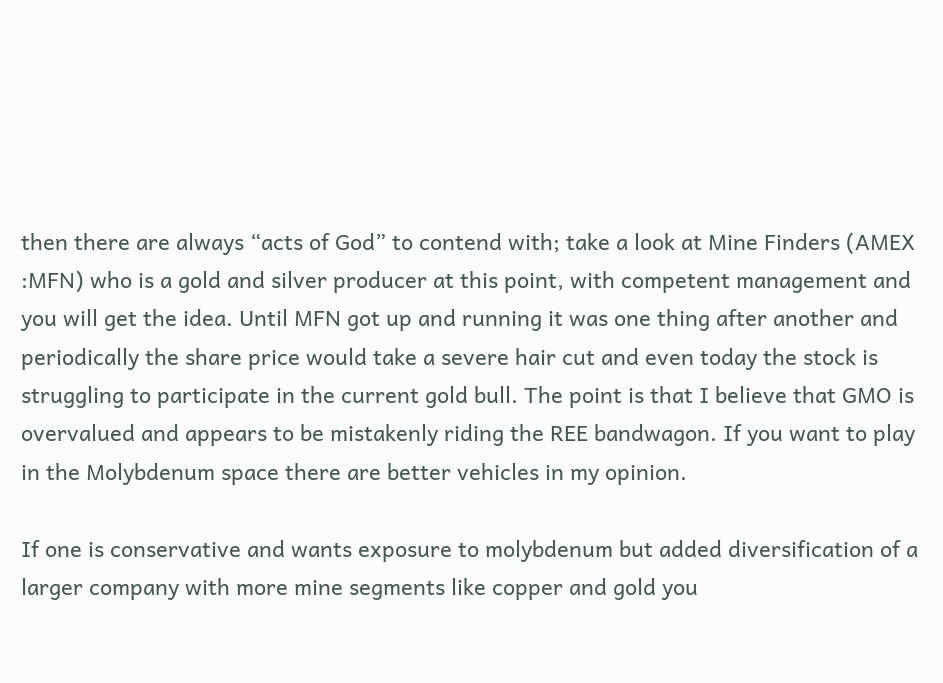then there are always “acts of God” to contend with; take a look at Mine Finders (AMEX :MFN) who is a gold and silver producer at this point, with competent management and you will get the idea. Until MFN got up and running it was one thing after another and periodically the share price would take a severe hair cut and even today the stock is struggling to participate in the current gold bull. The point is that I believe that GMO is overvalued and appears to be mistakenly riding the REE bandwagon. If you want to play in the Molybdenum space there are better vehicles in my opinion.

If one is conservative and wants exposure to molybdenum but added diversification of a larger company with more mine segments like copper and gold you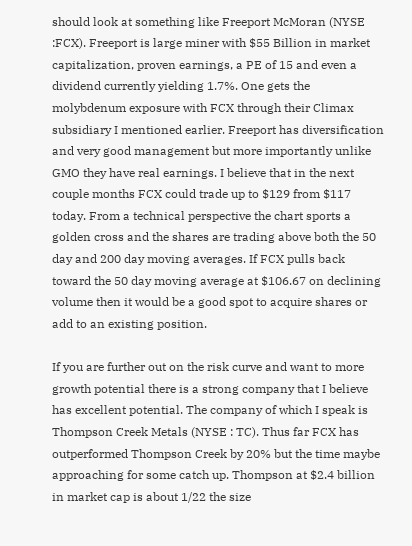should look at something like Freeport McMoran (NYSE :FCX). Freeport is large miner with $55 Billion in market capitalization, proven earnings, a PE of 15 and even a dividend currently yielding 1.7%. One gets the molybdenum exposure with FCX through their Climax subsidiary I mentioned earlier. Freeport has diversification and very good management but more importantly unlike GMO they have real earnings. I believe that in the next couple months FCX could trade up to $129 from $117 today. From a technical perspective the chart sports a golden cross and the shares are trading above both the 50 day and 200 day moving averages. If FCX pulls back toward the 50 day moving average at $106.67 on declining volume then it would be a good spot to acquire shares or add to an existing position.

If you are further out on the risk curve and want to more growth potential there is a strong company that I believe has excellent potential. The company of which I speak is Thompson Creek Metals (NYSE : TC). Thus far FCX has outperformed Thompson Creek by 20% but the time maybe approaching for some catch up. Thompson at $2.4 billion in market cap is about 1/22 the size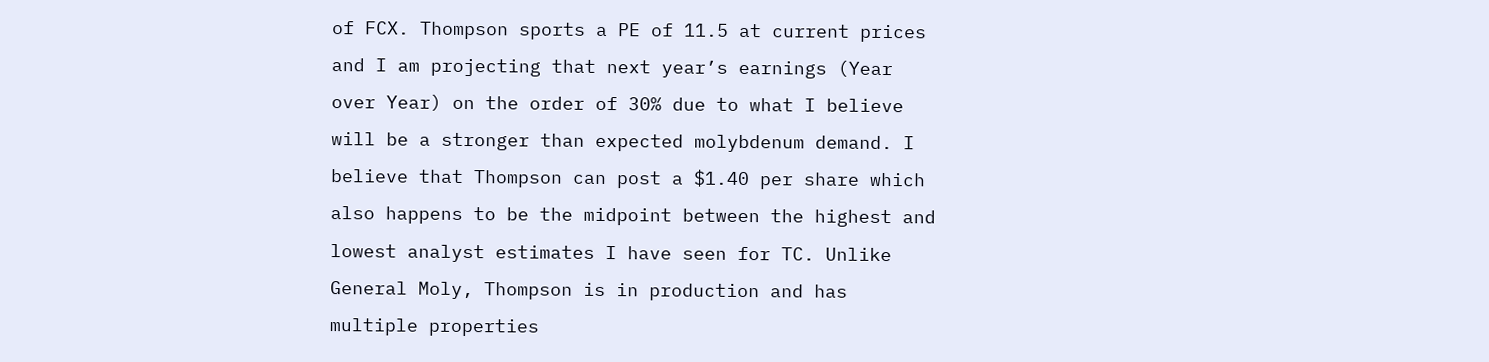of FCX. Thompson sports a PE of 11.5 at current prices and I am projecting that next year’s earnings (Year over Year) on the order of 30% due to what I believe will be a stronger than expected molybdenum demand. I believe that Thompson can post a $1.40 per share which also happens to be the midpoint between the highest and lowest analyst estimates I have seen for TC. Unlike General Moly, Thompson is in production and has multiple properties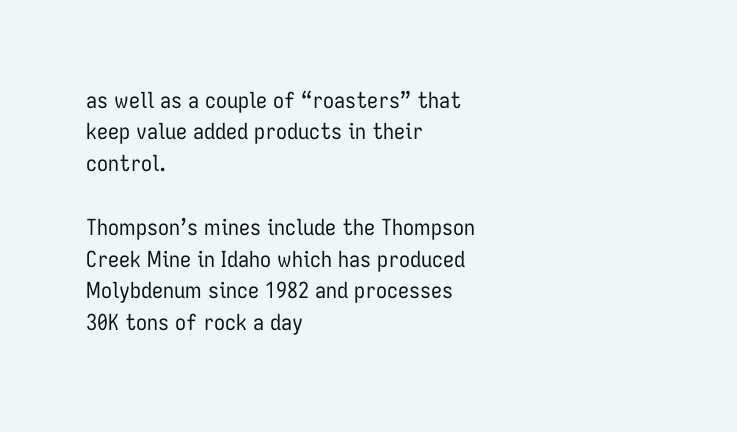as well as a couple of “roasters” that keep value added products in their control.

Thompson’s mines include the Thompson Creek Mine in Idaho which has produced Molybdenum since 1982 and processes 30K tons of rock a day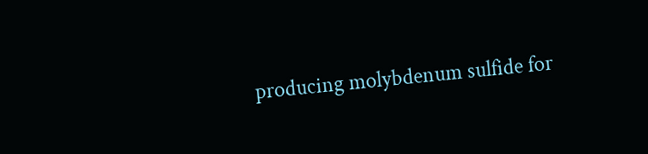producing molybdenum sulfide for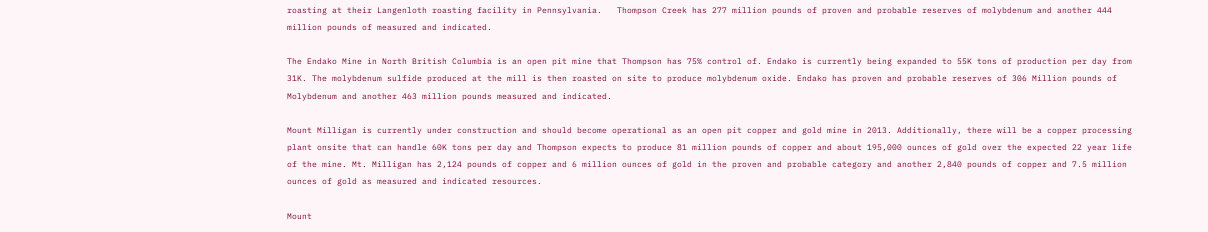roasting at their Langenloth roasting facility in Pennsylvania.   Thompson Creek has 277 million pounds of proven and probable reserves of molybdenum and another 444 million pounds of measured and indicated.

The Endako Mine in North British Columbia is an open pit mine that Thompson has 75% control of. Endako is currently being expanded to 55K tons of production per day from 31K. The molybdenum sulfide produced at the mill is then roasted on site to produce molybdenum oxide. Endako has proven and probable reserves of 306 Million pounds of Molybdenum and another 463 million pounds measured and indicated.

Mount Milligan is currently under construction and should become operational as an open pit copper and gold mine in 2013. Additionally, there will be a copper processing plant onsite that can handle 60K tons per day and Thompson expects to produce 81 million pounds of copper and about 195,000 ounces of gold over the expected 22 year life of the mine. Mt. Milligan has 2,124 pounds of copper and 6 million ounces of gold in the proven and probable category and another 2,840 pounds of copper and 7.5 million ounces of gold as measured and indicated resources.

Mount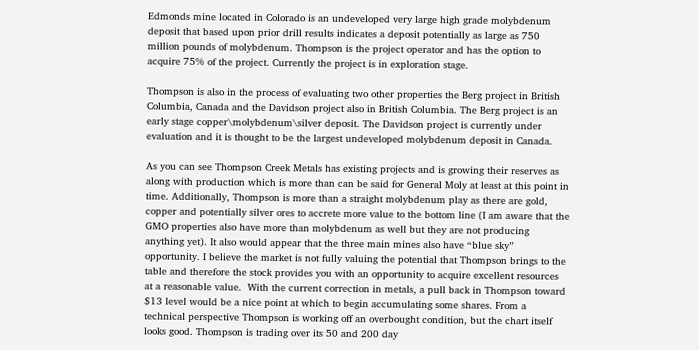Edmonds mine located in Colorado is an undeveloped very large high grade molybdenum deposit that based upon prior drill results indicates a deposit potentially as large as 750 million pounds of molybdenum. Thompson is the project operator and has the option to acquire 75% of the project. Currently the project is in exploration stage.

Thompson is also in the process of evaluating two other properties the Berg project in British Columbia, Canada and the Davidson project also in British Columbia. The Berg project is an early stage copper\molybdenum\silver deposit. The Davidson project is currently under evaluation and it is thought to be the largest undeveloped molybdenum deposit in Canada.

As you can see Thompson Creek Metals has existing projects and is growing their reserves as along with production which is more than can be said for General Moly at least at this point in time. Additionally, Thompson is more than a straight molybdenum play as there are gold, copper and potentially silver ores to accrete more value to the bottom line (I am aware that the GMO properties also have more than molybdenum as well but they are not producing anything yet). It also would appear that the three main mines also have “blue sky” opportunity. I believe the market is not fully valuing the potential that Thompson brings to the table and therefore the stock provides you with an opportunity to acquire excellent resources at a reasonable value.  With the current correction in metals, a pull back in Thompson toward $13 level would be a nice point at which to begin accumulating some shares. From a technical perspective Thompson is working off an overbought condition, but the chart itself looks good. Thompson is trading over its 50 and 200 day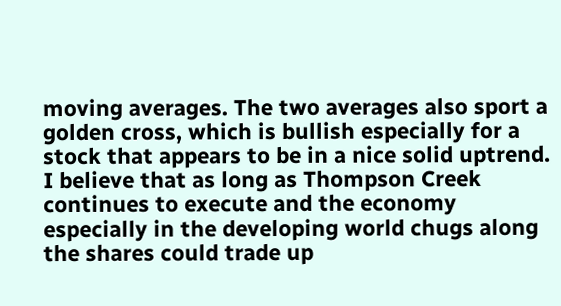moving averages. The two averages also sport a golden cross, which is bullish especially for a stock that appears to be in a nice solid uptrend. I believe that as long as Thompson Creek continues to execute and the economy especially in the developing world chugs along the shares could trade up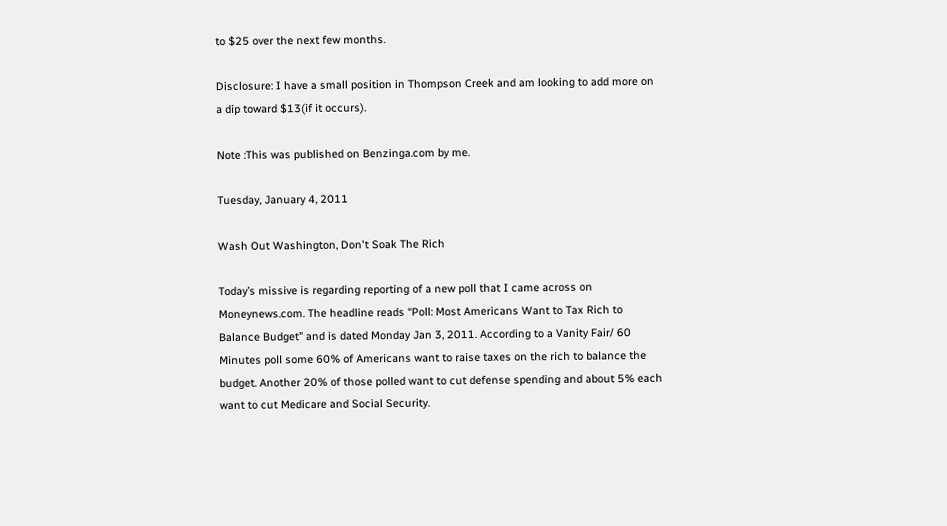to $25 over the next few months.

Disclosure: I have a small position in Thompson Creek and am looking to add more on a dip toward $13(if it occurs).

Note :This was published on Benzinga.com by me.

Tuesday, January 4, 2011

Wash Out Washington, Don't Soak The Rich

Today’s missive is regarding reporting of a new poll that I came across on Moneynews.com. The headline reads “Poll: Most Americans Want to Tax Rich to Balance Budget” and is dated Monday Jan 3, 2011. According to a Vanity Fair/ 60 Minutes poll some 60% of Americans want to raise taxes on the rich to balance the budget. Another 20% of those polled want to cut defense spending and about 5% each want to cut Medicare and Social Security.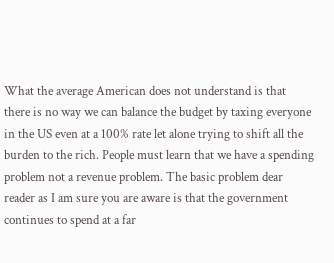What the average American does not understand is that there is no way we can balance the budget by taxing everyone in the US even at a 100% rate let alone trying to shift all the burden to the rich. People must learn that we have a spending problem not a revenue problem. The basic problem dear reader as I am sure you are aware is that the government continues to spend at a far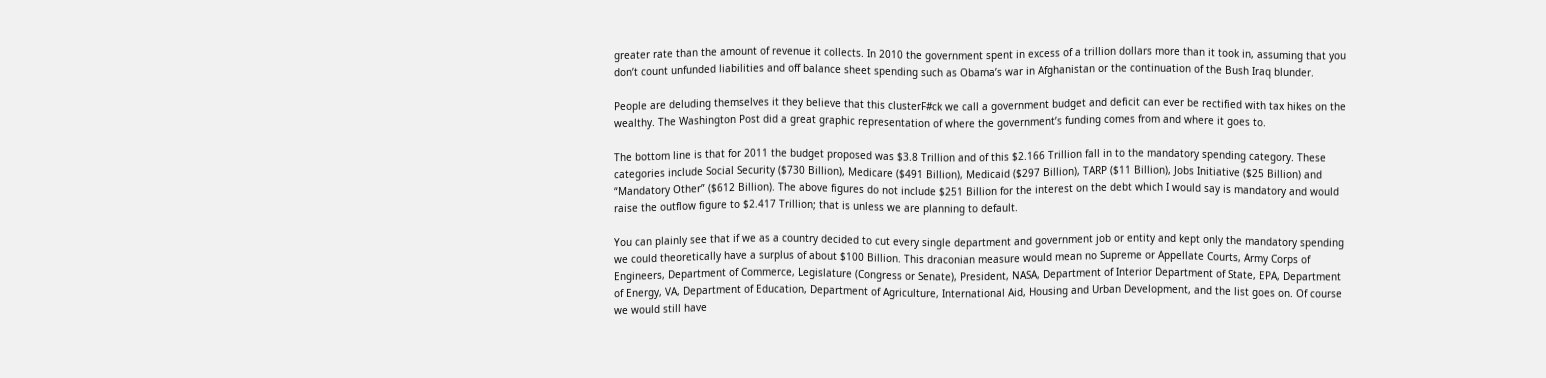greater rate than the amount of revenue it collects. In 2010 the government spent in excess of a trillion dollars more than it took in, assuming that you don’t count unfunded liabilities and off balance sheet spending such as Obama’s war in Afghanistan or the continuation of the Bush Iraq blunder.

People are deluding themselves it they believe that this clusterF#ck we call a government budget and deficit can ever be rectified with tax hikes on the wealthy. The Washington Post did a great graphic representation of where the government’s funding comes from and where it goes to.

The bottom line is that for 2011 the budget proposed was $3.8 Trillion and of this $2.166 Trillion fall in to the mandatory spending category. These categories include Social Security ($730 Billion), Medicare ($491 Billion), Medicaid ($297 Billion), TARP ($11 Billion), Jobs Initiative ($25 Billion) and “Mandatory Other” ($612 Billion). The above figures do not include $251 Billion for the interest on the debt which I would say is mandatory and would raise the outflow figure to $2.417 Trillion; that is unless we are planning to default.

You can plainly see that if we as a country decided to cut every single department and government job or entity and kept only the mandatory spending we could theoretically have a surplus of about $100 Billion. This draconian measure would mean no Supreme or Appellate Courts, Army Corps of Engineers, Department of Commerce, Legislature (Congress or Senate), President, NASA, Department of Interior Department of State, EPA, Department of Energy, VA, Department of Education, Department of Agriculture, International Aid, Housing and Urban Development, and the list goes on. Of course we would still have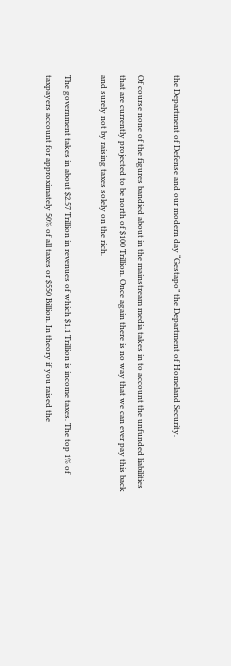the Department of Defense and our modern day “Gestapo” the Department of Homeland Security.

Of course none of the figures bandied about in the mainstream media takes in to account the unfunded liabilities that are currently projected to be north of $100 Trillion. Once again there is no way that we can ever pay this back and surely not by raising taxes solely on the rich.

The government takes in about $2.57 Trillion in revenues of which $1.1 Trillion is income taxes. The top 1% of taxpayers account for approximately 50% of all taxes or $550 Billion. In theory if you raised the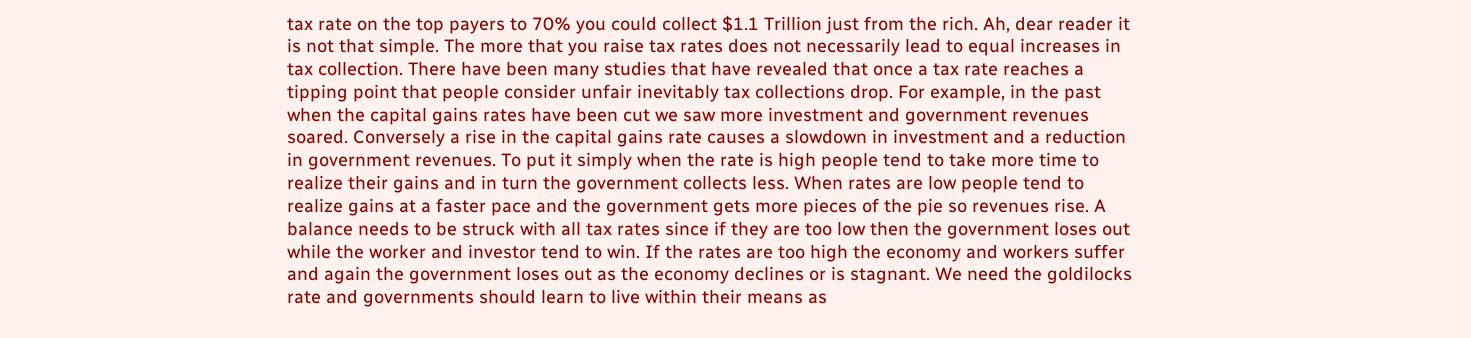tax rate on the top payers to 70% you could collect $1.1 Trillion just from the rich. Ah, dear reader it is not that simple. The more that you raise tax rates does not necessarily lead to equal increases in tax collection. There have been many studies that have revealed that once a tax rate reaches a tipping point that people consider unfair inevitably tax collections drop. For example, in the past when the capital gains rates have been cut we saw more investment and government revenues soared. Conversely a rise in the capital gains rate causes a slowdown in investment and a reduction in government revenues. To put it simply when the rate is high people tend to take more time to realize their gains and in turn the government collects less. When rates are low people tend to realize gains at a faster pace and the government gets more pieces of the pie so revenues rise. A balance needs to be struck with all tax rates since if they are too low then the government loses out while the worker and investor tend to win. If the rates are too high the economy and workers suffer and again the government loses out as the economy declines or is stagnant. We need the goldilocks rate and governments should learn to live within their means as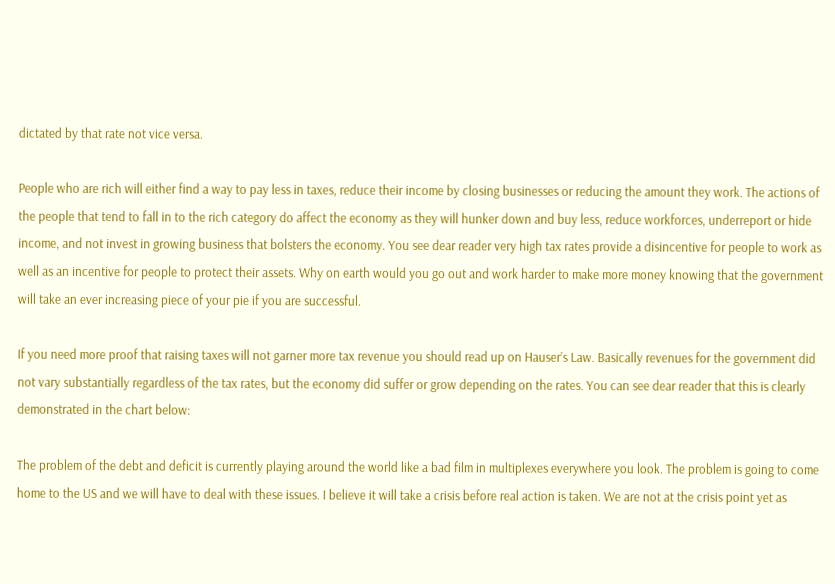dictated by that rate not vice versa.

People who are rich will either find a way to pay less in taxes, reduce their income by closing businesses or reducing the amount they work. The actions of the people that tend to fall in to the rich category do affect the economy as they will hunker down and buy less, reduce workforces, underreport or hide income, and not invest in growing business that bolsters the economy. You see dear reader very high tax rates provide a disincentive for people to work as well as an incentive for people to protect their assets. Why on earth would you go out and work harder to make more money knowing that the government will take an ever increasing piece of your pie if you are successful.

If you need more proof that raising taxes will not garner more tax revenue you should read up on Hauser’s Law. Basically revenues for the government did not vary substantially regardless of the tax rates, but the economy did suffer or grow depending on the rates. You can see dear reader that this is clearly demonstrated in the chart below:

The problem of the debt and deficit is currently playing around the world like a bad film in multiplexes everywhere you look. The problem is going to come home to the US and we will have to deal with these issues. I believe it will take a crisis before real action is taken. We are not at the crisis point yet as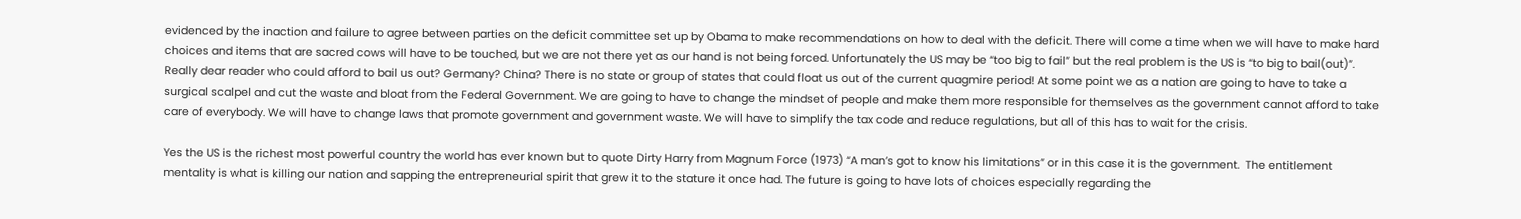evidenced by the inaction and failure to agree between parties on the deficit committee set up by Obama to make recommendations on how to deal with the deficit. There will come a time when we will have to make hard choices and items that are sacred cows will have to be touched, but we are not there yet as our hand is not being forced. Unfortunately the US may be “too big to fail” but the real problem is the US is “to big to bail(out)”. Really dear reader who could afford to bail us out? Germany? China? There is no state or group of states that could float us out of the current quagmire period! At some point we as a nation are going to have to take a surgical scalpel and cut the waste and bloat from the Federal Government. We are going to have to change the mindset of people and make them more responsible for themselves as the government cannot afford to take care of everybody. We will have to change laws that promote government and government waste. We will have to simplify the tax code and reduce regulations, but all of this has to wait for the crisis.

Yes the US is the richest most powerful country the world has ever known but to quote Dirty Harry from Magnum Force (1973) “A man’s got to know his limitations” or in this case it is the government.  The entitlement mentality is what is killing our nation and sapping the entrepreneurial spirit that grew it to the stature it once had. The future is going to have lots of choices especially regarding the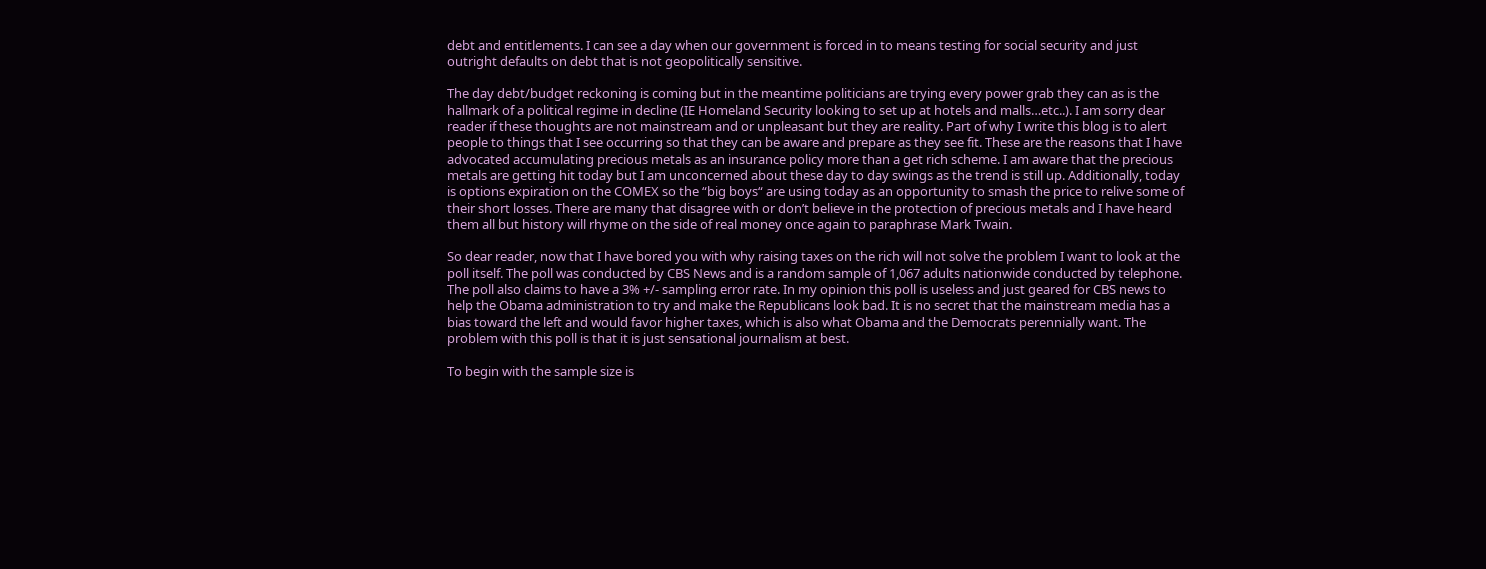debt and entitlements. I can see a day when our government is forced in to means testing for social security and just outright defaults on debt that is not geopolitically sensitive.

The day debt/budget reckoning is coming but in the meantime politicians are trying every power grab they can as is the hallmark of a political regime in decline (IE Homeland Security looking to set up at hotels and malls…etc..). I am sorry dear reader if these thoughts are not mainstream and or unpleasant but they are reality. Part of why I write this blog is to alert people to things that I see occurring so that they can be aware and prepare as they see fit. These are the reasons that I have advocated accumulating precious metals as an insurance policy more than a get rich scheme. I am aware that the precious metals are getting hit today but I am unconcerned about these day to day swings as the trend is still up. Additionally, today is options expiration on the COMEX so the “big boys“ are using today as an opportunity to smash the price to relive some of their short losses. There are many that disagree with or don’t believe in the protection of precious metals and I have heard them all but history will rhyme on the side of real money once again to paraphrase Mark Twain.

So dear reader, now that I have bored you with why raising taxes on the rich will not solve the problem I want to look at the poll itself. The poll was conducted by CBS News and is a random sample of 1,067 adults nationwide conducted by telephone. The poll also claims to have a 3% +/- sampling error rate. In my opinion this poll is useless and just geared for CBS news to help the Obama administration to try and make the Republicans look bad. It is no secret that the mainstream media has a bias toward the left and would favor higher taxes, which is also what Obama and the Democrats perennially want. The problem with this poll is that it is just sensational journalism at best.

To begin with the sample size is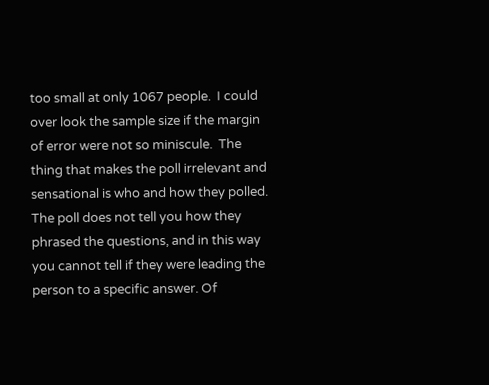too small at only 1067 people.  I could over look the sample size if the margin of error were not so miniscule.  The thing that makes the poll irrelevant and sensational is who and how they polled. The poll does not tell you how they phrased the questions, and in this way you cannot tell if they were leading the person to a specific answer. Of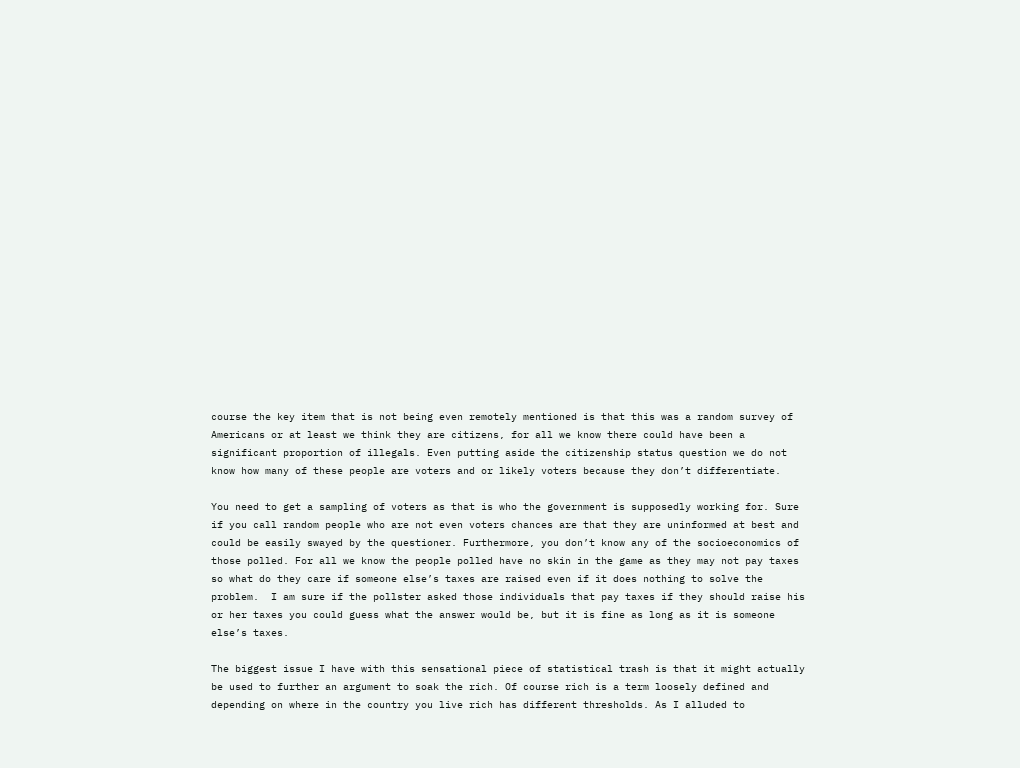course the key item that is not being even remotely mentioned is that this was a random survey of Americans or at least we think they are citizens, for all we know there could have been a significant proportion of illegals. Even putting aside the citizenship status question we do not know how many of these people are voters and or likely voters because they don’t differentiate.

You need to get a sampling of voters as that is who the government is supposedly working for. Sure if you call random people who are not even voters chances are that they are uninformed at best and could be easily swayed by the questioner. Furthermore, you don’t know any of the socioeconomics of those polled. For all we know the people polled have no skin in the game as they may not pay taxes so what do they care if someone else’s taxes are raised even if it does nothing to solve the problem.  I am sure if the pollster asked those individuals that pay taxes if they should raise his or her taxes you could guess what the answer would be, but it is fine as long as it is someone else’s taxes.

The biggest issue I have with this sensational piece of statistical trash is that it might actually be used to further an argument to soak the rich. Of course rich is a term loosely defined and depending on where in the country you live rich has different thresholds. As I alluded to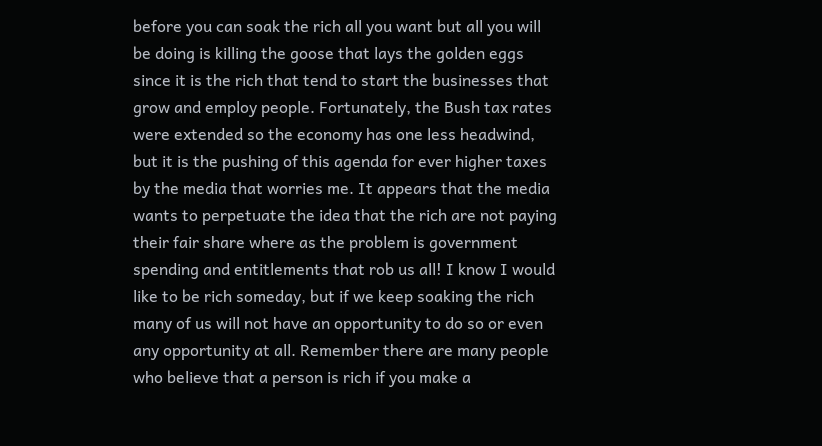before you can soak the rich all you want but all you will be doing is killing the goose that lays the golden eggs since it is the rich that tend to start the businesses that grow and employ people. Fortunately, the Bush tax rates were extended so the economy has one less headwind, but it is the pushing of this agenda for ever higher taxes by the media that worries me. It appears that the media wants to perpetuate the idea that the rich are not paying their fair share where as the problem is government spending and entitlements that rob us all! I know I would like to be rich someday, but if we keep soaking the rich many of us will not have an opportunity to do so or even any opportunity at all. Remember there are many people who believe that a person is rich if you make a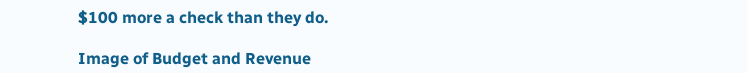$100 more a check than they do.

Image of Budget and Revenue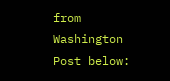from Washington Post below: